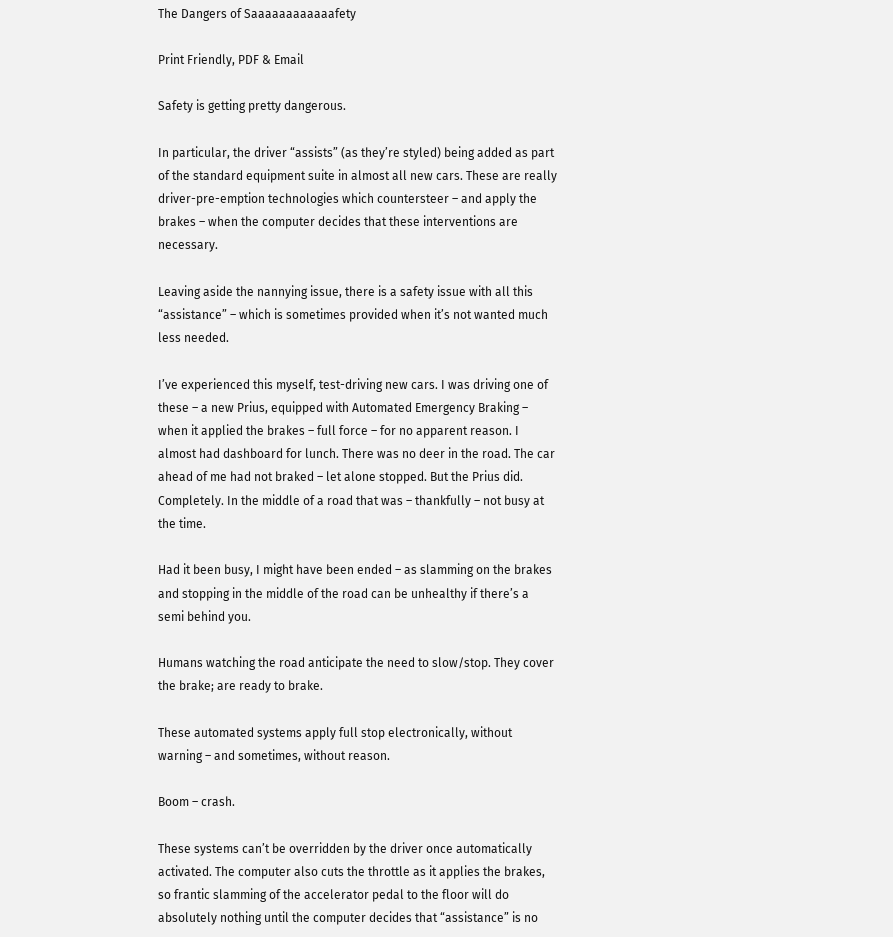The Dangers of Saaaaaaaaaaaafety

Print Friendly, PDF & Email

Safety is getting pretty dangerous.

In particular, the driver “assists” (as they’re styled) being added as part of the standard equipment suite in almost all new cars. These are really driver-pre-emption technologies which countersteer – and apply the brakes – when the computer decides that these interventions are necessary.

Leaving aside the nannying issue, there is a safety issue with all this “assistance” – which is sometimes provided when it’s not wanted much less needed.

I’ve experienced this myself, test-driving new cars. I was driving one of these – a new Prius, equipped with Automated Emergency Braking – when it applied the brakes – full force – for no apparent reason. I almost had dashboard for lunch. There was no deer in the road. The car ahead of me had not braked – let alone stopped. But the Prius did. Completely. In the middle of a road that was – thankfully – not busy at the time.

Had it been busy, I might have been ended – as slamming on the brakes and stopping in the middle of the road can be unhealthy if there’s a semi behind you.

Humans watching the road anticipate the need to slow/stop. They cover the brake; are ready to brake.

These automated systems apply full stop electronically, without warning – and sometimes, without reason.

Boom – crash.

These systems can’t be overridden by the driver once automatically activated. The computer also cuts the throttle as it applies the brakes, so frantic slamming of the accelerator pedal to the floor will do absolutely nothing until the computer decides that “assistance” is no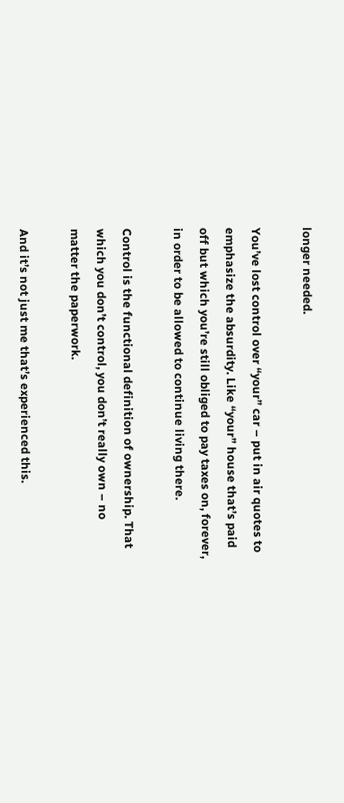longer needed.

You’ve lost control over “your” car – put in air quotes to emphasize the absurdity. Like “your” house that’s paid off but which you’re still obliged to pay taxes on, forever, in order to be allowed to continue living there.

Control is the functional definition of ownership. That which you don’t control, you don’t really own – no matter the paperwork.

And it’s not just me that’s experienced this.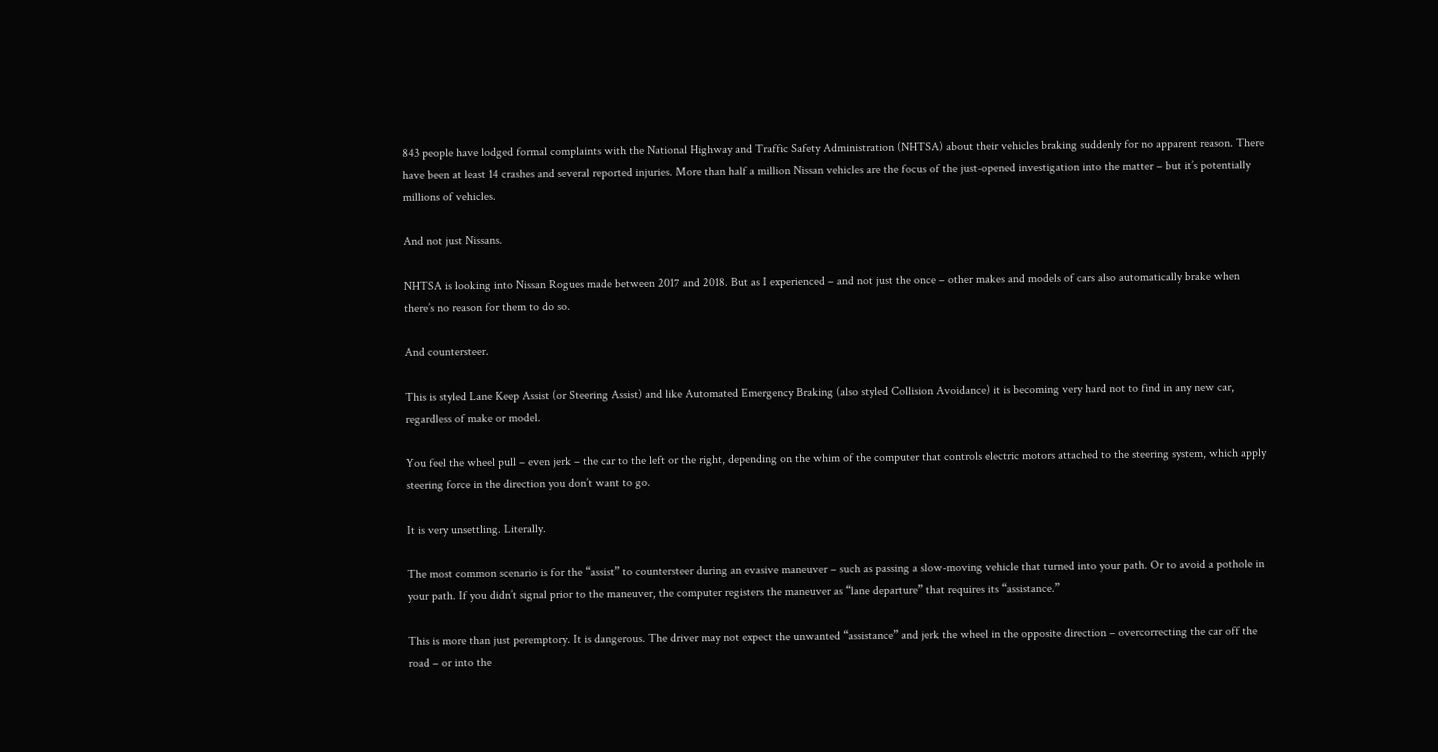843 people have lodged formal complaints with the National Highway and Traffic Safety Administration (NHTSA) about their vehicles braking suddenly for no apparent reason. There have been at least 14 crashes and several reported injuries. More than half a million Nissan vehicles are the focus of the just-opened investigation into the matter – but it’s potentially millions of vehicles.

And not just Nissans.

NHTSA is looking into Nissan Rogues made between 2017 and 2018. But as I experienced – and not just the once – other makes and models of cars also automatically brake when there’s no reason for them to do so.

And countersteer.

This is styled Lane Keep Assist (or Steering Assist) and like Automated Emergency Braking (also styled Collision Avoidance) it is becoming very hard not to find in any new car, regardless of make or model.

You feel the wheel pull – even jerk – the car to the left or the right, depending on the whim of the computer that controls electric motors attached to the steering system, which apply steering force in the direction you don’t want to go.

It is very unsettling. Literally.

The most common scenario is for the “assist” to countersteer during an evasive maneuver – such as passing a slow-moving vehicle that turned into your path. Or to avoid a pothole in your path. If you didn’t signal prior to the maneuver, the computer registers the maneuver as “lane departure” that requires its “assistance.”

This is more than just peremptory. It is dangerous. The driver may not expect the unwanted “assistance” and jerk the wheel in the opposite direction – overcorrecting the car off the road – or into the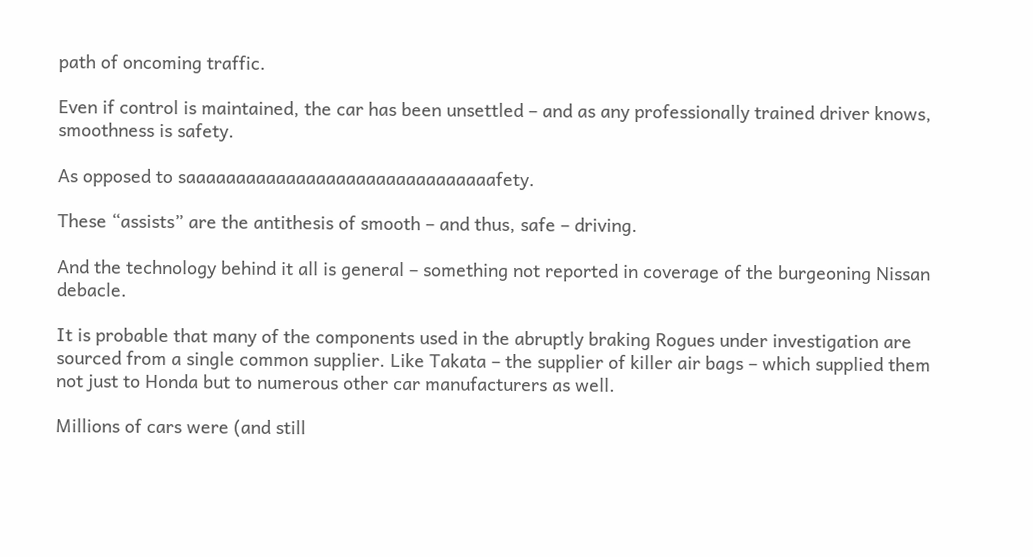path of oncoming traffic.

Even if control is maintained, the car has been unsettled – and as any professionally trained driver knows, smoothness is safety.

As opposed to saaaaaaaaaaaaaaaaaaaaaaaaaaaaaaafety.

These “assists” are the antithesis of smooth – and thus, safe – driving.

And the technology behind it all is general – something not reported in coverage of the burgeoning Nissan debacle.

It is probable that many of the components used in the abruptly braking Rogues under investigation are sourced from a single common supplier. Like Takata – the supplier of killer air bags – which supplied them not just to Honda but to numerous other car manufacturers as well.

Millions of cars were (and still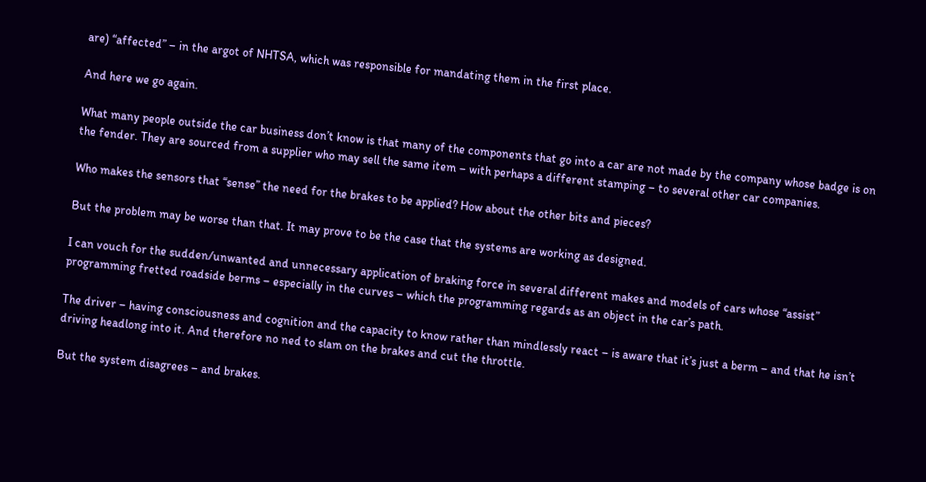are) “affected” – in the argot of NHTSA, which was responsible for mandating them in the first place.

And here we go again.

What many people outside the car business don’t know is that many of the components that go into a car are not made by the company whose badge is on the fender. They are sourced from a supplier who may sell the same item – with perhaps a different stamping – to several other car companies.

Who makes the sensors that “sense” the need for the brakes to be applied? How about the other bits and pieces?

But the problem may be worse than that. It may prove to be the case that the systems are working as designed.

I can vouch for the sudden/unwanted and unnecessary application of braking force in several different makes and models of cars whose “assist” programming fretted roadside berms – especially in the curves – which the programming regards as an object in the car’s path.

The driver – having consciousness and cognition and the capacity to know rather than mindlessly react – is aware that it’s just a berm – and that he isn’t driving headlong into it. And therefore no ned to slam on the brakes and cut the throttle.

But the system disagrees – and brakes.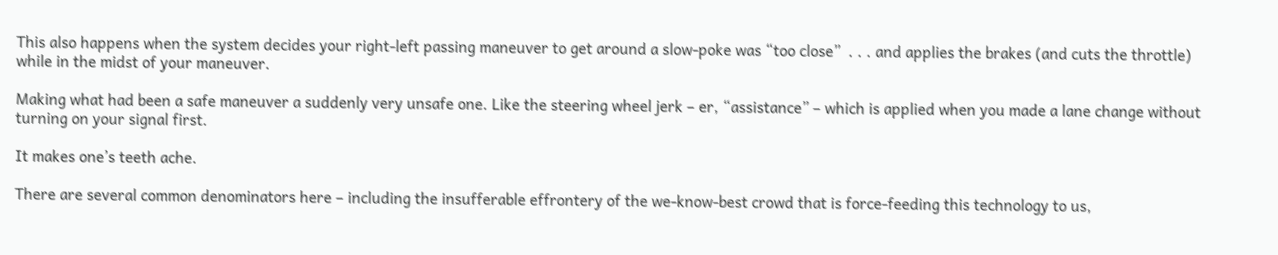This also happens when the system decides your right-left passing maneuver to get around a slow-poke was “too close”  . . . and applies the brakes (and cuts the throttle) while in the midst of your maneuver.

Making what had been a safe maneuver a suddenly very unsafe one. Like the steering wheel jerk – er, “assistance” – which is applied when you made a lane change without turning on your signal first.

It makes one’s teeth ache.

There are several common denominators here – including the insufferable effrontery of the we-know-best crowd that is force-feeding this technology to us,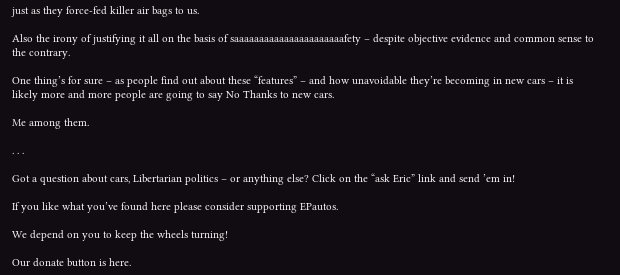just as they force-fed killer air bags to us.

Also the irony of justifying it all on the basis of saaaaaaaaaaaaaaaaaaaaaafety – despite objective evidence and common sense to the contrary.

One thing’s for sure – as people find out about these “features” – and how unavoidable they’re becoming in new cars – it is likely more and more people are going to say No Thanks to new cars.

Me among them.

. . .

Got a question about cars, Libertarian politics – or anything else? Click on the “ask Eric” link and send ’em in!

If you like what you’ve found here please consider supporting EPautos.

We depend on you to keep the wheels turning!

Our donate button is here.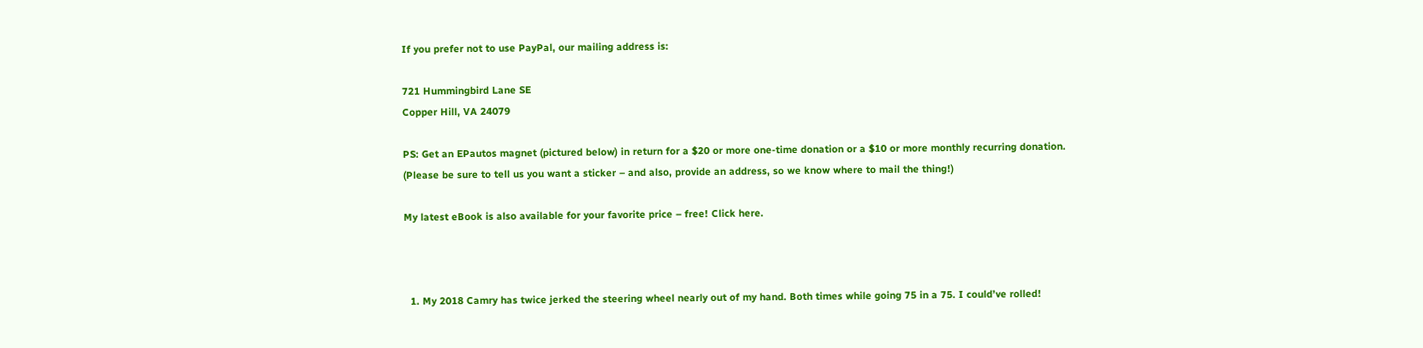If you prefer not to use PayPal, our mailing address is:

721 Hummingbird Lane SE
Copper Hill, VA 24079

PS: Get an EPautos magnet (pictured below) in return for a $20 or more one-time donation or a $10 or more monthly recurring donation. (Please be sure to tell us you want a sticker – and also, provide an address, so we know where to mail the thing!)

My latest eBook is also available for your favorite price – free! Click here.



  1. My 2018 Camry has twice jerked the steering wheel nearly out of my hand. Both times while going 75 in a 75. I could’ve rolled!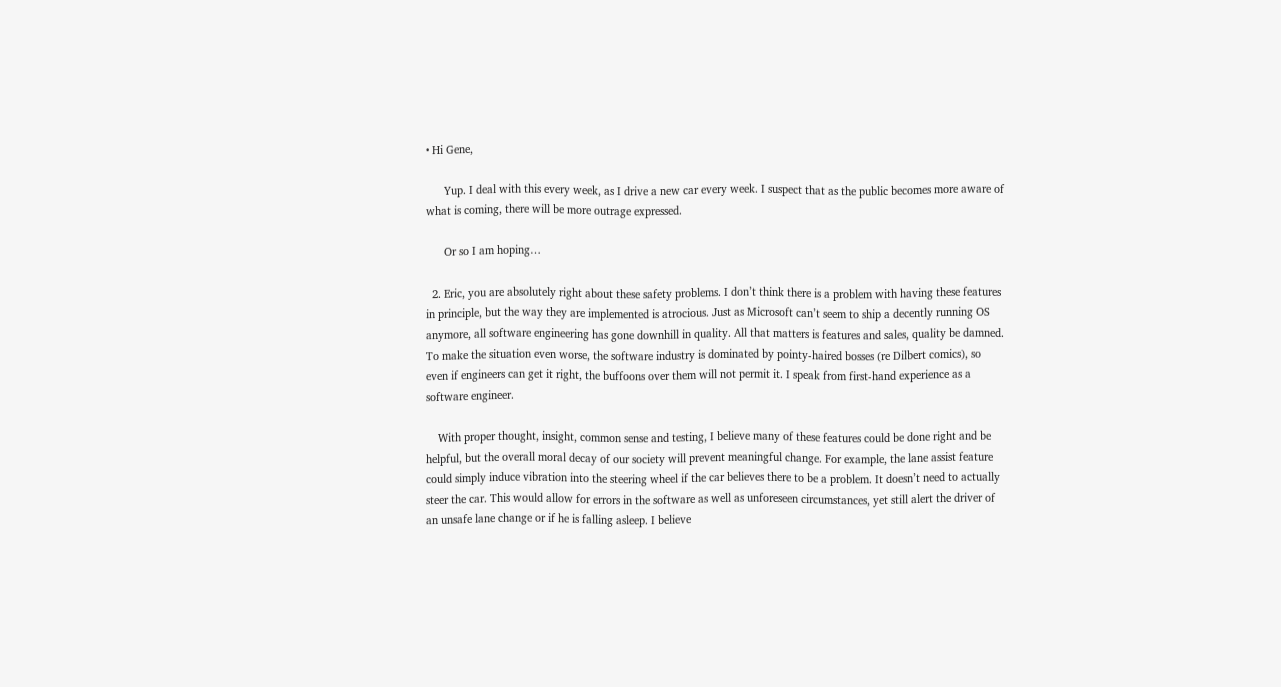• Hi Gene,

      Yup. I deal with this every week, as I drive a new car every week. I suspect that as the public becomes more aware of what is coming, there will be more outrage expressed.

      Or so I am hoping…

  2. Eric, you are absolutely right about these safety problems. I don’t think there is a problem with having these features in principle, but the way they are implemented is atrocious. Just as Microsoft can’t seem to ship a decently running OS anymore, all software engineering has gone downhill in quality. All that matters is features and sales, quality be damned. To make the situation even worse, the software industry is dominated by pointy-haired bosses (re Dilbert comics), so even if engineers can get it right, the buffoons over them will not permit it. I speak from first-hand experience as a software engineer.

    With proper thought, insight, common sense and testing, I believe many of these features could be done right and be helpful, but the overall moral decay of our society will prevent meaningful change. For example, the lane assist feature could simply induce vibration into the steering wheel if the car believes there to be a problem. It doesn’t need to actually steer the car. This would allow for errors in the software as well as unforeseen circumstances, yet still alert the driver of an unsafe lane change or if he is falling asleep. I believe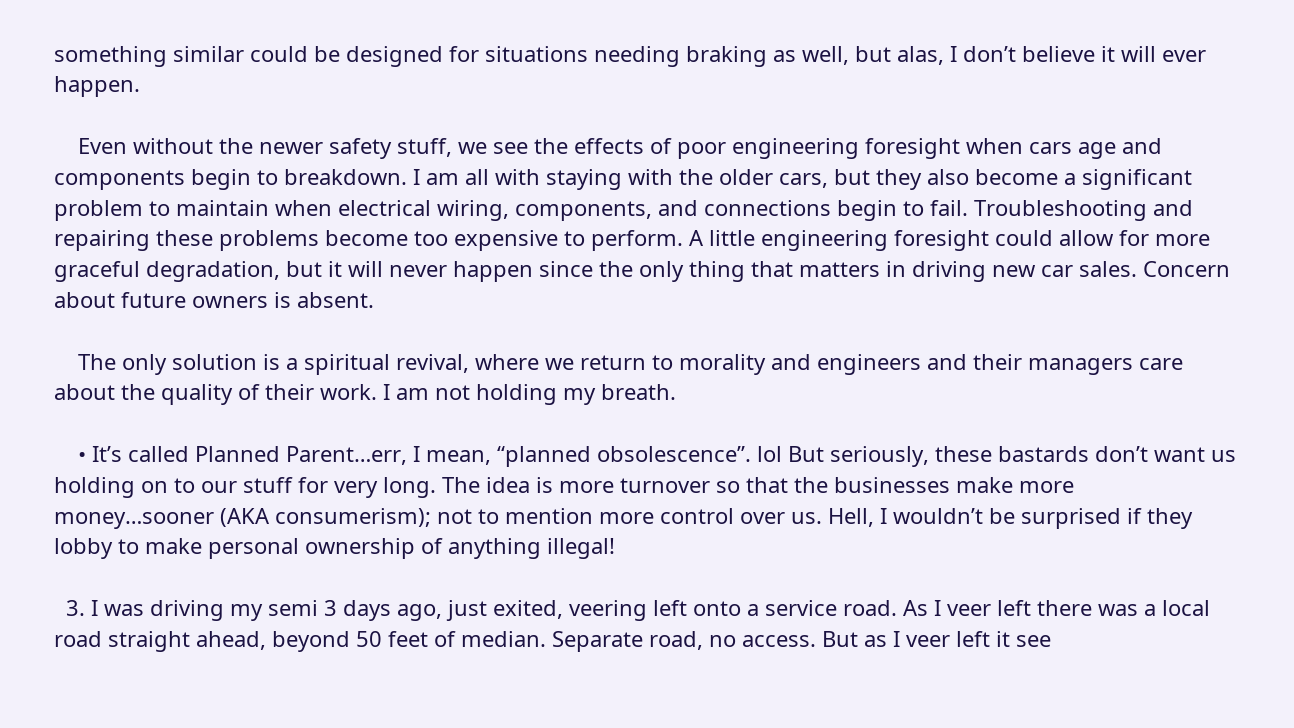something similar could be designed for situations needing braking as well, but alas, I don’t believe it will ever happen.

    Even without the newer safety stuff, we see the effects of poor engineering foresight when cars age and components begin to breakdown. I am all with staying with the older cars, but they also become a significant problem to maintain when electrical wiring, components, and connections begin to fail. Troubleshooting and repairing these problems become too expensive to perform. A little engineering foresight could allow for more graceful degradation, but it will never happen since the only thing that matters in driving new car sales. Concern about future owners is absent.

    The only solution is a spiritual revival, where we return to morality and engineers and their managers care about the quality of their work. I am not holding my breath.

    • It’s called Planned Parent…err, I mean, “planned obsolescence”. lol But seriously, these bastards don’t want us holding on to our stuff for very long. The idea is more turnover so that the businesses make more money…sooner (AKA consumerism); not to mention more control over us. Hell, I wouldn’t be surprised if they lobby to make personal ownership of anything illegal!

  3. I was driving my semi 3 days ago, just exited, veering left onto a service road. As I veer left there was a local road straight ahead, beyond 50 feet of median. Separate road, no access. But as I veer left it see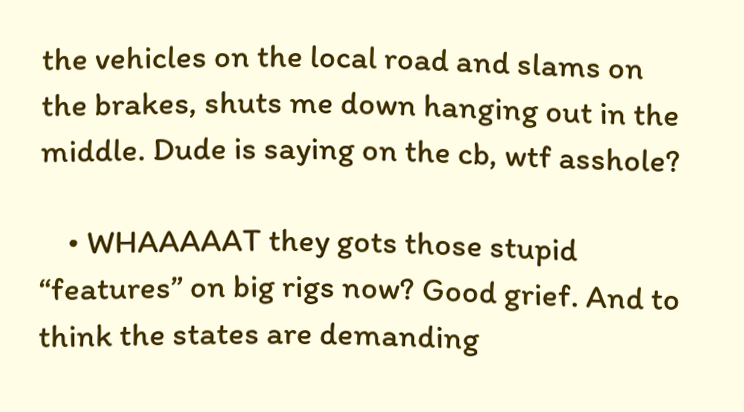the vehicles on the local road and slams on the brakes, shuts me down hanging out in the middle. Dude is saying on the cb, wtf asshole?

    • WHAAAAAT they gots those stupid “features” on big rigs now? Good grief. And to think the states are demanding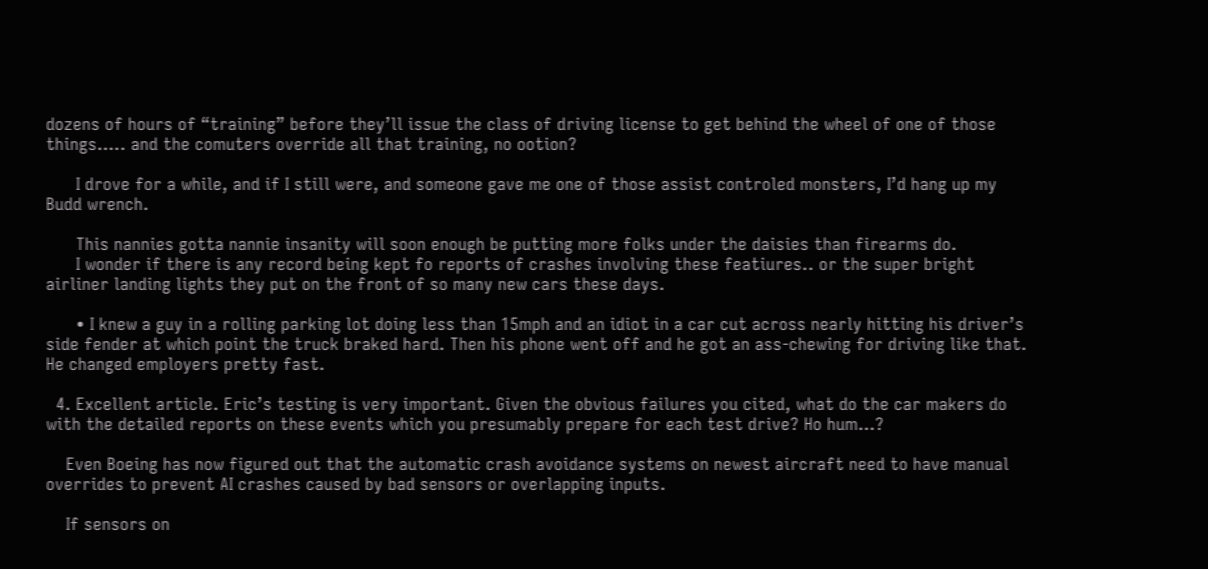dozens of hours of “training” before they’ll issue the class of driving license to get behind the wheel of one of those things….. and the comuters override all that training, no ootion?

      I drove for a while, and if I still were, and someone gave me one of those assist controled monsters, I’d hang up my Budd wrench.

      This nannies gotta nannie insanity will soon enough be putting more folks under the daisies than firearms do.
      I wonder if there is any record being kept fo reports of crashes involving these featiures.. or the super bright airliner landing lights they put on the front of so many new cars these days.

      • I knew a guy in a rolling parking lot doing less than 15mph and an idiot in a car cut across nearly hitting his driver’s side fender at which point the truck braked hard. Then his phone went off and he got an ass-chewing for driving like that. He changed employers pretty fast.

  4. Excellent article. Eric’s testing is very important. Given the obvious failures you cited, what do the car makers do with the detailed reports on these events which you presumably prepare for each test drive? Ho hum…?

    Even Boeing has now figured out that the automatic crash avoidance systems on newest aircraft need to have manual overrides to prevent AI crashes caused by bad sensors or overlapping inputs.

    If sensors on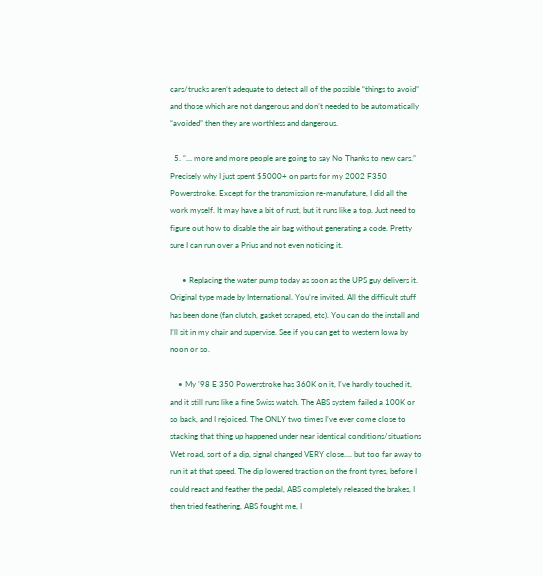cars/trucks aren’t adequate to detect all of the possible “things to avoid” and those which are not dangerous and don’t needed to be automatically “avoided” then they are worthless and dangerous.

  5. “… more and more people are going to say No Thanks to new cars.” Precisely why I just spent $5000+ on parts for my 2002 F350 Powerstroke. Except for the transmission re-manufature, I did all the work myself. It may have a bit of rust, but it runs like a top. Just need to figure out how to disable the air bag without generating a code. Pretty sure I can run over a Prius and not even noticing it.

      • Replacing the water pump today as soon as the UPS guy delivers it. Original type made by International. You’re invited. All the difficult stuff has been done (fan clutch, gasket scraped, etc). You can do the install and I’ll sit in my chair and supervise. See if you can get to western Iowa by noon or so.

    • My ’98 E 350 Powerstroke has 360K on it, I’ve hardly touched it, and it still runs like a fine Swiss watch. The ABS system failed a 100K or so back, and I rejoiced. The ONLY two times I’ve ever come close to stacking that thing up happened under near identical conditions/situations Wet road, sort of a dip, signal changed VERY close…. but too far away to run it at that speed. The dip lowered traction on the front tyres, before I could react and feather the pedal, ABS completely released the brakes, I then tried feathering, ABS fought me, I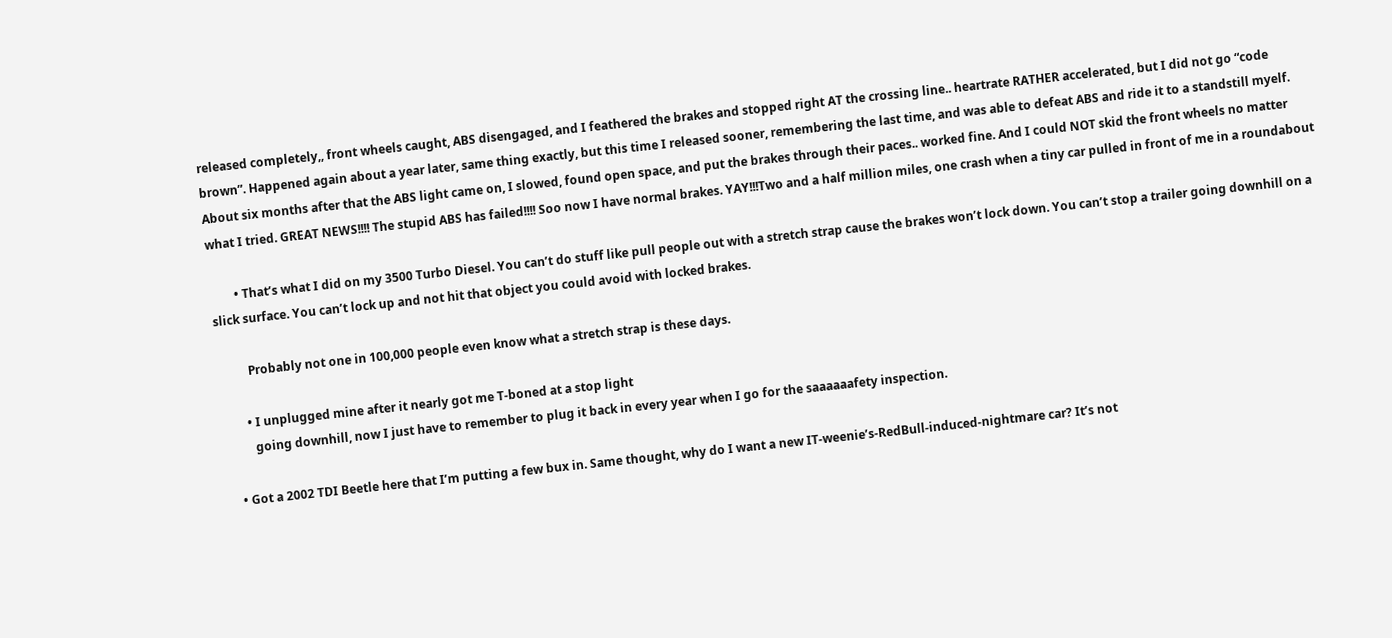released completely,, front wheels caught, ABS disengaged, and I feathered the brakes and stopped right AT the crossing line.. heartrate RATHER accelerated, but I did not go “code brown”. Happened again about a year later, same thing exactly, but this time I released sooner, remembering the last time, and was able to defeat ABS and ride it to a standstill myelf. About six months after that the ABS light came on, I slowed, found open space, and put the brakes through their paces.. worked fine. And I could NOT skid the front wheels no matter what I tried. GREAT NEWS!!!! The stupid ABS has failed!!!! Soo now I have normal brakes. YAY!!!Two and a half million miles, one crash when a tiny car pulled in front of me in a roundabout

        • That’s what I did on my 3500 Turbo Diesel. You can’t do stuff like pull people out with a stretch strap cause the brakes won’t lock down. You can’t stop a trailer going downhill on a slick surface. You can’t lock up and not hit that object you could avoid with locked brakes.

          Probably not one in 100,000 people even know what a stretch strap is these days.

        • I unplugged mine after it nearly got me T-boned at a stop light
          going downhill, now I just have to remember to plug it back in every year when I go for the saaaaaafety inspection.

    • Got a 2002 TDI Beetle here that I’m putting a few bux in. Same thought, why do I want a new IT-weenie’s-RedBull-induced-nightmare car? It’s not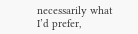necessarily what I’d prefer,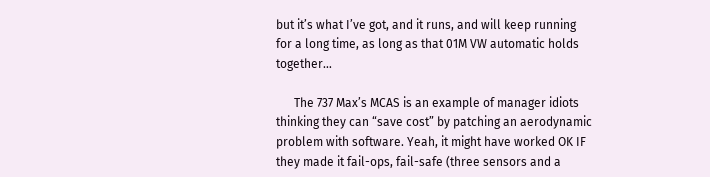but it’s what I’ve got, and it runs, and will keep running for a long time, as long as that 01M VW automatic holds together…

      The 737 Max’s MCAS is an example of manager idiots thinking they can “save cost” by patching an aerodynamic problem with software. Yeah, it might have worked OK IF they made it fail-ops, fail-safe (three sensors and a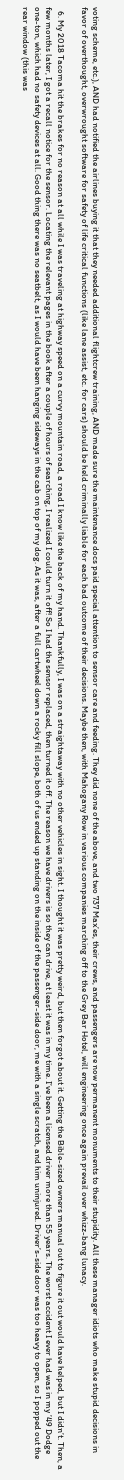voting scheme, etc.), AND had notified the airlines buying it that they needed additional flightcrew training, AND made sure the maintenance docs paid special attention to sensor care and feeding. They did none of the above, and two 737 Max’es, their crews, and passengers are now permanent monuments to their stupidity. All these manager idiots who make stupid decisions in favor of overthought, overwrought software for safety of life critical functions (like lane assist, etc. for cars) should be held criminally liable for each bad outcome of their decisions. Maybe then, with Mahogany Row in various companies marching off to the Grey Bar Hotel, will engineering once again prevail over whizz-bang lunacy.

  6. My 2018 Tacoma hit the brakes for no reason at all while I was traveling at highway speed on a curvy mountain road, a road I know like the back of my hand. Thankfully, I was on a straightaway with no other vehicles in sight. I thought it was pretty weird, but then forgot about it. Getting the Bible-sized owners manual out to figure it out would have helped, but I didn’t. Then, a few months later, I got a recall notice for the sensor. Locating the relevant pages in the book after a couple of hours of searching, I realized I could turn it off! So I had the sensor replaced, then turned it off. The reason we have drivers is so they can drive, at least it was in my time. I’ve been a licensed driver more than 55 years. The worst accident I ever had was in my ’49 Dodge one-ton, which had no safety devices at all. Good thing there was no seatbelt, as I would have been hanging sideways in the cab on top of my dog. As it was, after a full cartwheel down a rocky fill slope, both of us ended up standing on the inside of the passenger-side door, me with a single scratch, and him uninjured. Driver’s-side door was too heavy to open, so I popped out the rear window (this was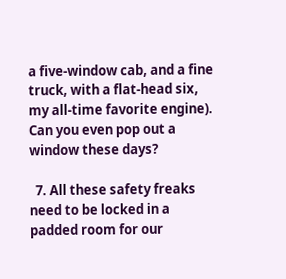a five-window cab, and a fine truck, with a flat-head six, my all-time favorite engine). Can you even pop out a window these days?

  7. All these safety freaks need to be locked in a padded room for our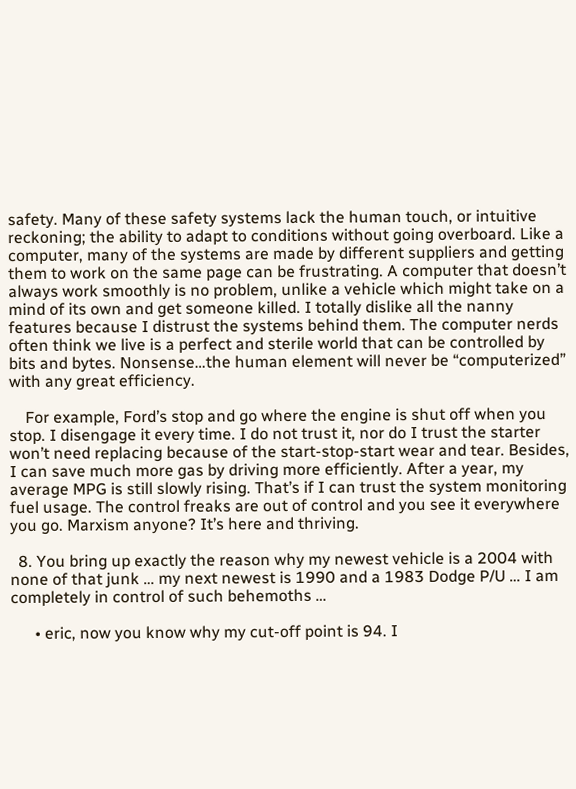safety. Many of these safety systems lack the human touch, or intuitive reckoning; the ability to adapt to conditions without going overboard. Like a computer, many of the systems are made by different suppliers and getting them to work on the same page can be frustrating. A computer that doesn’t always work smoothly is no problem, unlike a vehicle which might take on a mind of its own and get someone killed. I totally dislike all the nanny features because I distrust the systems behind them. The computer nerds often think we live is a perfect and sterile world that can be controlled by bits and bytes. Nonsense…the human element will never be “computerized” with any great efficiency.

    For example, Ford’s stop and go where the engine is shut off when you stop. I disengage it every time. I do not trust it, nor do I trust the starter won’t need replacing because of the start-stop-start wear and tear. Besides, I can save much more gas by driving more efficiently. After a year, my average MPG is still slowly rising. That’s if I can trust the system monitoring fuel usage. The control freaks are out of control and you see it everywhere you go. Marxism anyone? It’s here and thriving.

  8. You bring up exactly the reason why my newest vehicle is a 2004 with none of that junk … my next newest is 1990 and a 1983 Dodge P/U … I am completely in control of such behemoths …

      • eric, now you know why my cut-off point is 94. I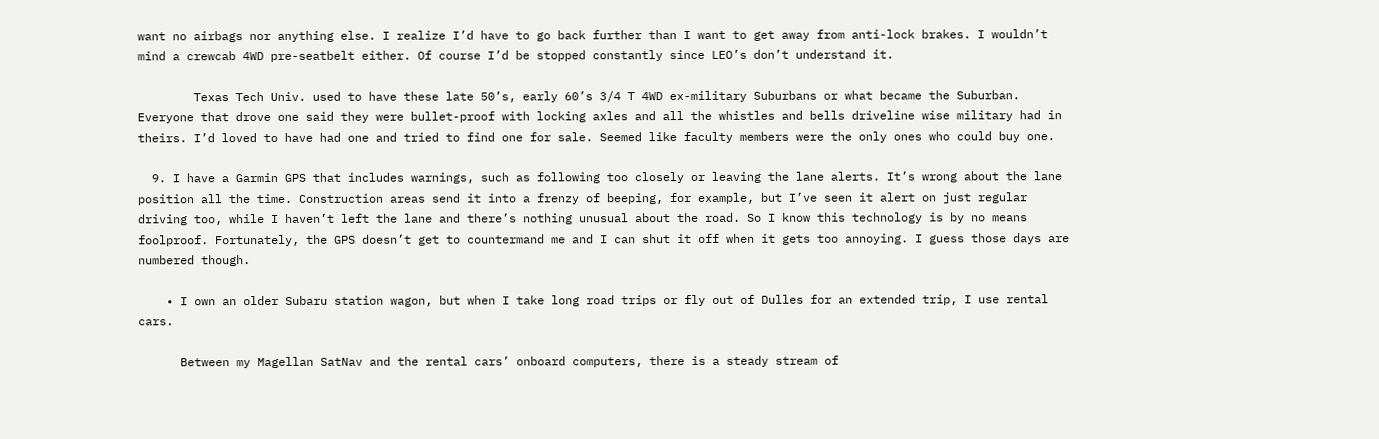want no airbags nor anything else. I realize I’d have to go back further than I want to get away from anti-lock brakes. I wouldn’t mind a crewcab 4WD pre-seatbelt either. Of course I’d be stopped constantly since LEO’s don’t understand it.

        Texas Tech Univ. used to have these late 50’s, early 60’s 3/4 T 4WD ex-military Suburbans or what became the Suburban. Everyone that drove one said they were bullet-proof with locking axles and all the whistles and bells driveline wise military had in theirs. I’d loved to have had one and tried to find one for sale. Seemed like faculty members were the only ones who could buy one.

  9. I have a Garmin GPS that includes warnings, such as following too closely or leaving the lane alerts. It’s wrong about the lane position all the time. Construction areas send it into a frenzy of beeping, for example, but I’ve seen it alert on just regular driving too, while I haven’t left the lane and there’s nothing unusual about the road. So I know this technology is by no means foolproof. Fortunately, the GPS doesn’t get to countermand me and I can shut it off when it gets too annoying. I guess those days are numbered though.

    • I own an older Subaru station wagon, but when I take long road trips or fly out of Dulles for an extended trip, I use rental cars.

      Between my Magellan SatNav and the rental cars’ onboard computers, there is a steady stream of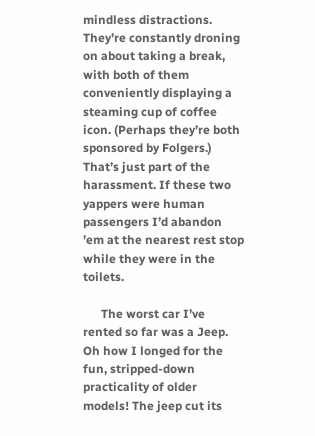mindless distractions. They’re constantly droning on about taking a break, with both of them conveniently displaying a steaming cup of coffee icon. (Perhaps they’re both sponsored by Folgers.) That’s just part of the harassment. If these two yappers were human passengers I’d abandon ’em at the nearest rest stop while they were in the toilets.

      The worst car I’ve rented so far was a Jeep. Oh how I longed for the fun, stripped-down practicality of older models! The jeep cut its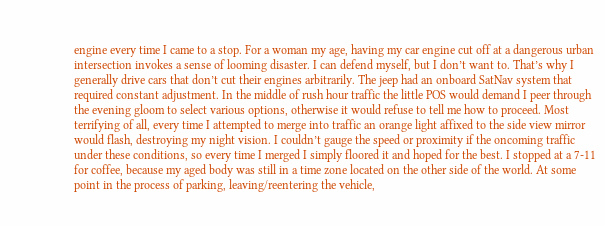engine every time I came to a stop. For a woman my age, having my car engine cut off at a dangerous urban intersection invokes a sense of looming disaster. I can defend myself, but I don’t want to. That’s why I generally drive cars that don’t cut their engines arbitrarily. The jeep had an onboard SatNav system that required constant adjustment. In the middle of rush hour traffic the little POS would demand I peer through the evening gloom to select various options, otherwise it would refuse to tell me how to proceed. Most terrifying of all, every time I attempted to merge into traffic an orange light affixed to the side view mirror would flash, destroying my night vision. I couldn’t gauge the speed or proximity if the oncoming traffic under these conditions, so every time I merged I simply floored it and hoped for the best. I stopped at a 7-11 for coffee, because my aged body was still in a time zone located on the other side of the world. At some point in the process of parking, leaving/reentering the vehicle,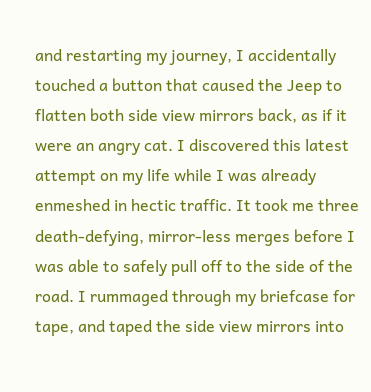and restarting my journey, I accidentally touched a button that caused the Jeep to flatten both side view mirrors back, as if it were an angry cat. I discovered this latest attempt on my life while I was already enmeshed in hectic traffic. It took me three death-defying, mirror-less merges before I was able to safely pull off to the side of the road. I rummaged through my briefcase for tape, and taped the side view mirrors into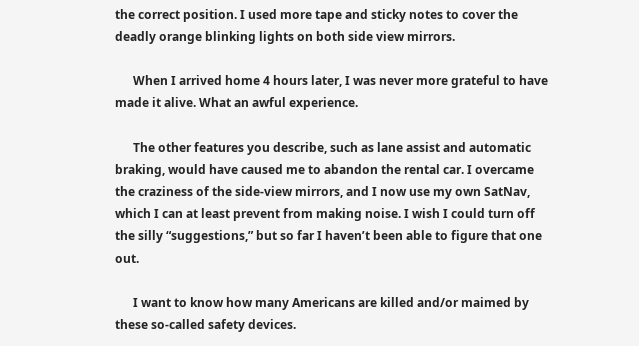the correct position. I used more tape and sticky notes to cover the deadly orange blinking lights on both side view mirrors.

      When I arrived home 4 hours later, I was never more grateful to have made it alive. What an awful experience.

      The other features you describe, such as lane assist and automatic braking, would have caused me to abandon the rental car. I overcame the craziness of the side-view mirrors, and I now use my own SatNav, which I can at least prevent from making noise. I wish I could turn off the silly “suggestions,” but so far I haven’t been able to figure that one out.

      I want to know how many Americans are killed and/or maimed by these so-called safety devices.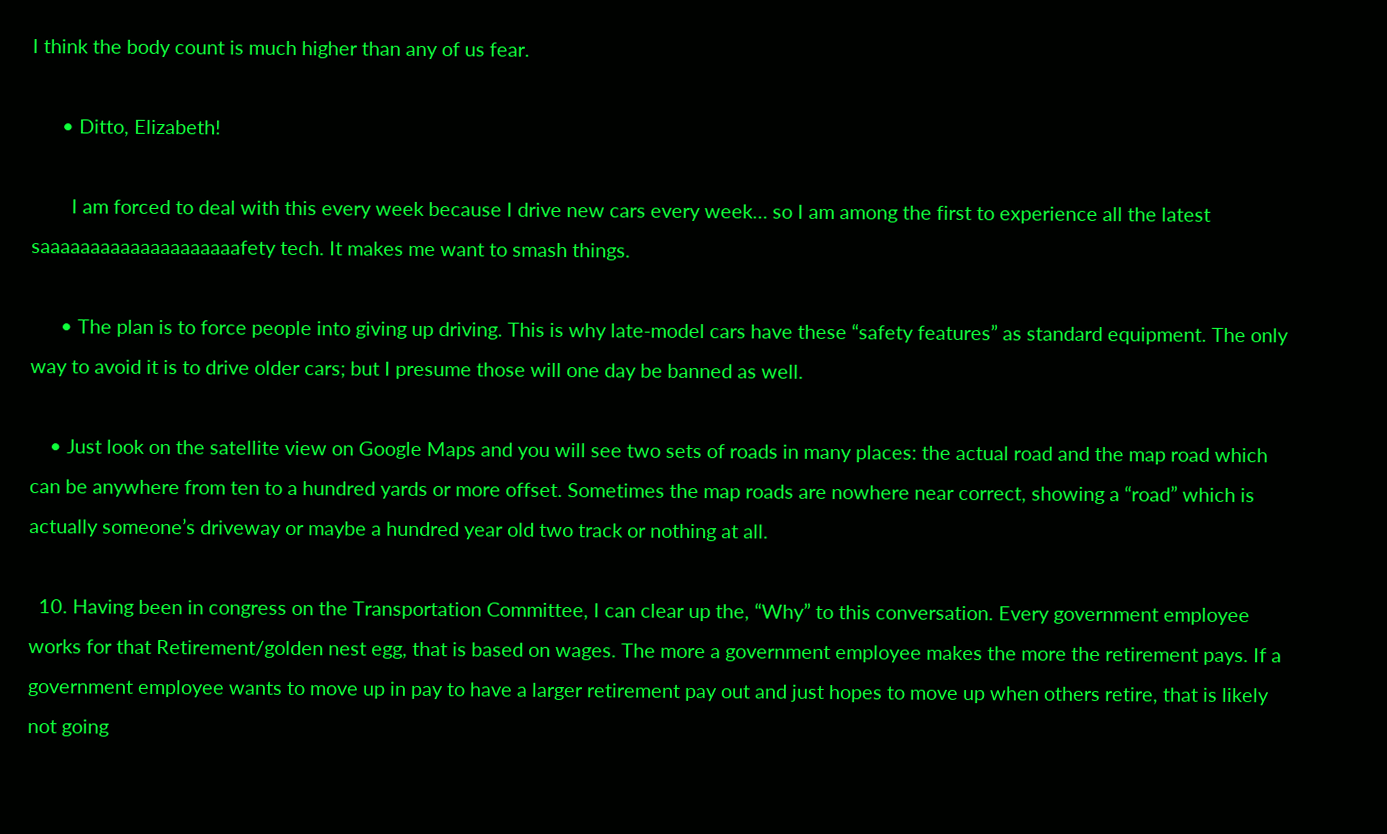I think the body count is much higher than any of us fear.

      • Ditto, Elizabeth!

        I am forced to deal with this every week because I drive new cars every week… so I am among the first to experience all the latest saaaaaaaaaaaaaaaaaaaafety tech. It makes me want to smash things.

      • The plan is to force people into giving up driving. This is why late-model cars have these “safety features” as standard equipment. The only way to avoid it is to drive older cars; but I presume those will one day be banned as well.

    • Just look on the satellite view on Google Maps and you will see two sets of roads in many places: the actual road and the map road which can be anywhere from ten to a hundred yards or more offset. Sometimes the map roads are nowhere near correct, showing a “road” which is actually someone’s driveway or maybe a hundred year old two track or nothing at all.

  10. Having been in congress on the Transportation Committee, I can clear up the, “Why” to this conversation. Every government employee works for that Retirement/golden nest egg, that is based on wages. The more a government employee makes the more the retirement pays. If a government employee wants to move up in pay to have a larger retirement pay out and just hopes to move up when others retire, that is likely not going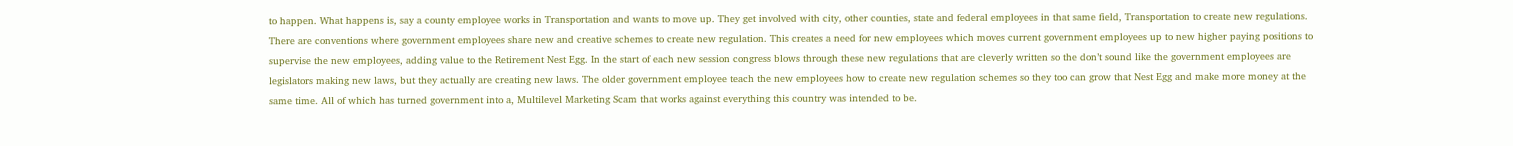to happen. What happens is, say a county employee works in Transportation and wants to move up. They get involved with city, other counties, state and federal employees in that same field, Transportation to create new regulations. There are conventions where government employees share new and creative schemes to create new regulation. This creates a need for new employees which moves current government employees up to new higher paying positions to supervise the new employees, adding value to the Retirement Nest Egg. In the start of each new session congress blows through these new regulations that are cleverly written so the don’t sound like the government employees are legislators making new laws, but they actually are creating new laws. The older government employee teach the new employees how to create new regulation schemes so they too can grow that Nest Egg and make more money at the same time. All of which has turned government into a, Multilevel Marketing Scam that works against everything this country was intended to be.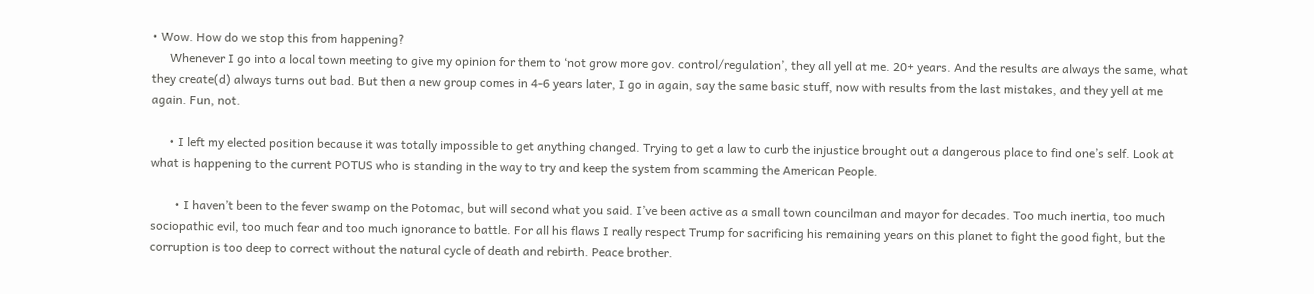• Wow. How do we stop this from happening?
      Whenever I go into a local town meeting to give my opinion for them to ‘not grow more gov. control/regulation’, they all yell at me. 20+ years. And the results are always the same, what they create(d) always turns out bad. But then a new group comes in 4-6 years later, I go in again, say the same basic stuff, now with results from the last mistakes, and they yell at me again. Fun, not.

      • I left my elected position because it was totally impossible to get anything changed. Trying to get a law to curb the injustice brought out a dangerous place to find one’s self. Look at what is happening to the current POTUS who is standing in the way to try and keep the system from scamming the American People.

        • I haven’t been to the fever swamp on the Potomac, but will second what you said. I’ve been active as a small town councilman and mayor for decades. Too much inertia, too much sociopathic evil, too much fear and too much ignorance to battle. For all his flaws I really respect Trump for sacrificing his remaining years on this planet to fight the good fight, but the corruption is too deep to correct without the natural cycle of death and rebirth. Peace brother.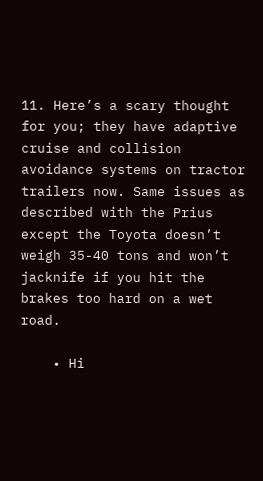11. Here’s a scary thought for you; they have adaptive cruise and collision avoidance systems on tractor trailers now. Same issues as described with the Prius except the Toyota doesn’t weigh 35-40 tons and won’t jacknife if you hit the brakes too hard on a wet road.

    • Hi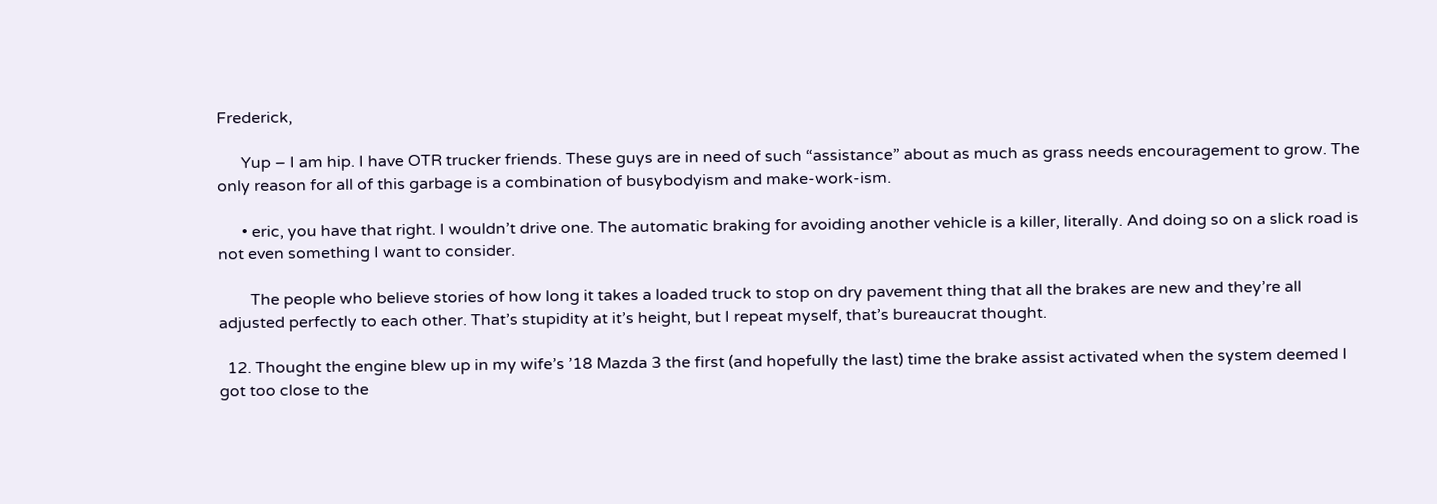Frederick,

      Yup – I am hip. I have OTR trucker friends. These guys are in need of such “assistance” about as much as grass needs encouragement to grow. The only reason for all of this garbage is a combination of busybodyism and make-work-ism.

      • eric, you have that right. I wouldn’t drive one. The automatic braking for avoiding another vehicle is a killer, literally. And doing so on a slick road is not even something I want to consider.

        The people who believe stories of how long it takes a loaded truck to stop on dry pavement thing that all the brakes are new and they’re all adjusted perfectly to each other. That’s stupidity at it’s height, but I repeat myself, that’s bureaucrat thought.

  12. Thought the engine blew up in my wife’s ’18 Mazda 3 the first (and hopefully the last) time the brake assist activated when the system deemed I got too close to the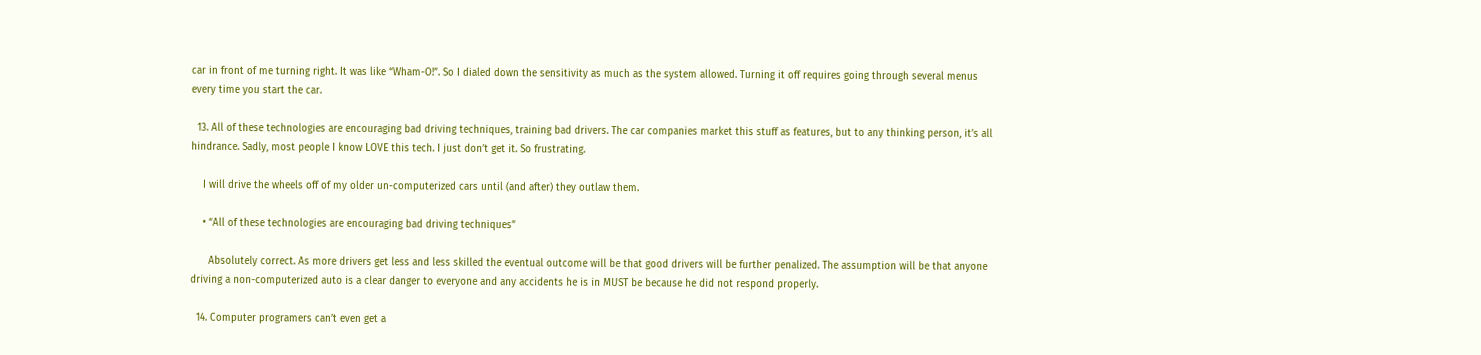car in front of me turning right. It was like “Wham-O!”. So I dialed down the sensitivity as much as the system allowed. Turning it off requires going through several menus every time you start the car.

  13. All of these technologies are encouraging bad driving techniques, training bad drivers. The car companies market this stuff as features, but to any thinking person, it’s all hindrance. Sadly, most people I know LOVE this tech. I just don’t get it. So frustrating.

    I will drive the wheels off of my older un-computerized cars until (and after) they outlaw them.

    • “All of these technologies are encouraging bad driving techniques”

      Absolutely correct. As more drivers get less and less skilled the eventual outcome will be that good drivers will be further penalized. The assumption will be that anyone driving a non-computerized auto is a clear danger to everyone and any accidents he is in MUST be because he did not respond properly.

  14. Computer programers can’t even get a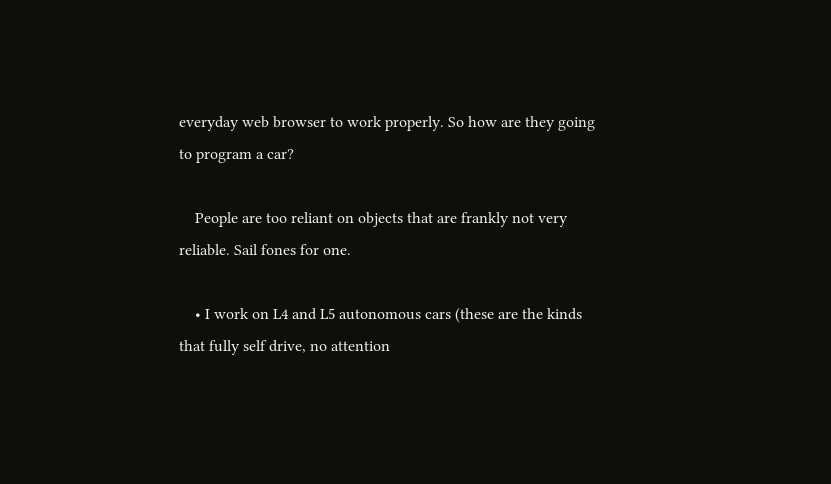everyday web browser to work properly. So how are they going to program a car?

    People are too reliant on objects that are frankly not very reliable. Sail fones for one.

    • I work on L4 and L5 autonomous cars (these are the kinds that fully self drive, no attention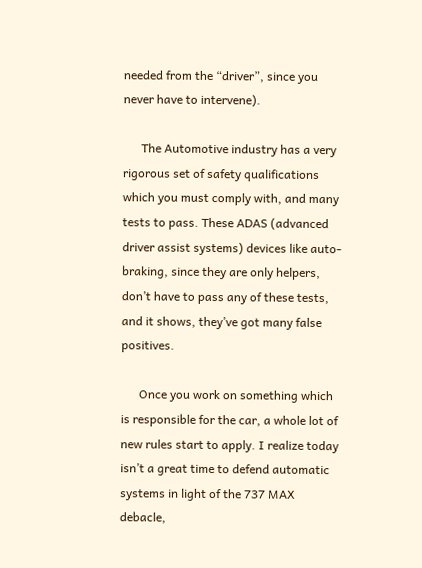needed from the “driver”, since you never have to intervene).

      The Automotive industry has a very rigorous set of safety qualifications which you must comply with, and many tests to pass. These ADAS (advanced driver assist systems) devices like auto-braking, since they are only helpers, don’t have to pass any of these tests, and it shows, they’ve got many false positives.

      Once you work on something which is responsible for the car, a whole lot of new rules start to apply. I realize today isn’t a great time to defend automatic systems in light of the 737 MAX debacle,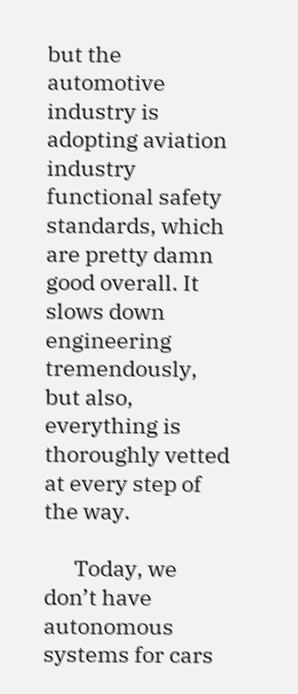but the automotive industry is adopting aviation industry functional safety standards, which are pretty damn good overall. It slows down engineering tremendously, but also, everything is thoroughly vetted at every step of the way.

      Today, we don’t have autonomous systems for cars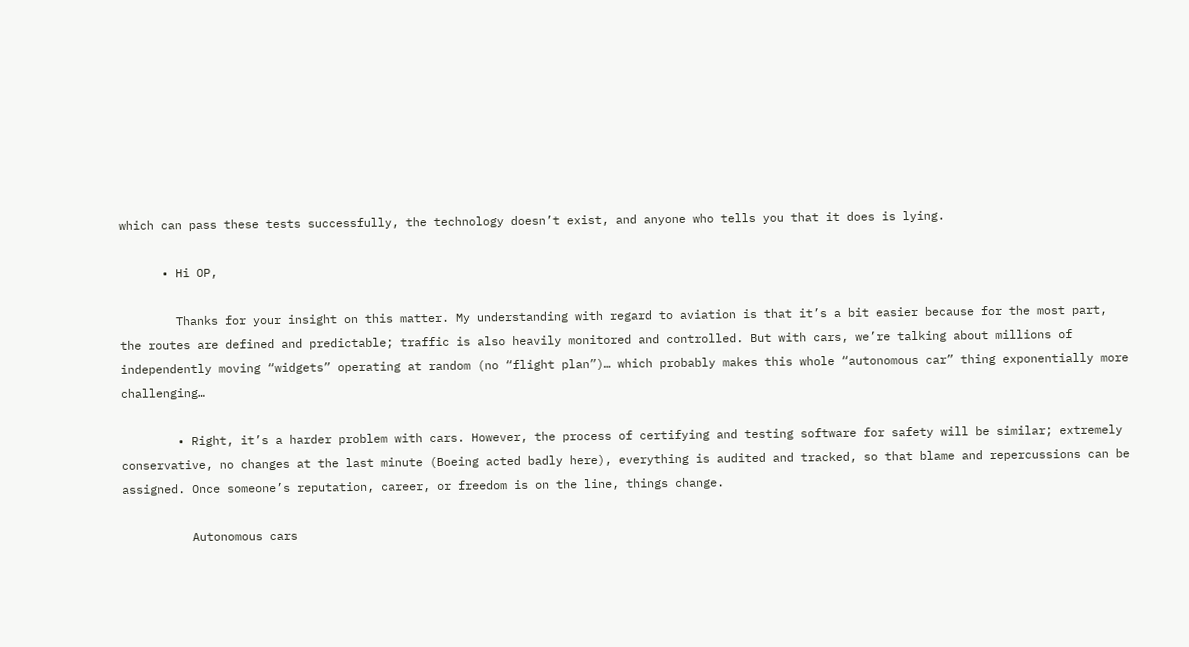which can pass these tests successfully, the technology doesn’t exist, and anyone who tells you that it does is lying.

      • Hi OP,

        Thanks for your insight on this matter. My understanding with regard to aviation is that it’s a bit easier because for the most part, the routes are defined and predictable; traffic is also heavily monitored and controlled. But with cars, we’re talking about millions of independently moving “widgets” operating at random (no “flight plan”)… which probably makes this whole “autonomous car” thing exponentially more challenging…

        • Right, it’s a harder problem with cars. However, the process of certifying and testing software for safety will be similar; extremely conservative, no changes at the last minute (Boeing acted badly here), everything is audited and tracked, so that blame and repercussions can be assigned. Once someone’s reputation, career, or freedom is on the line, things change.

          Autonomous cars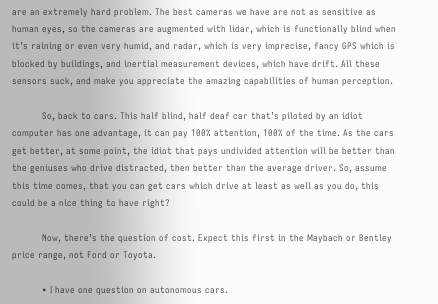are an extremely hard problem. The best cameras we have are not as sensitive as human eyes, so the cameras are augmented with lidar, which is functionally blind when it’s raining or even very humid, and radar, which is very imprecise, fancy GPS which is blocked by buildings, and inertial measurement devices, which have drift. All these sensors suck, and make you appreciate the amazing capabilities of human perception.

          So, back to cars. This half blind, half deaf car that’s piloted by an idiot computer has one advantage, it can pay 100% attention, 100% of the time. As the cars get better, at some point, the idiot that pays undivided attention will be better than the geniuses who drive distracted, then better than the average driver. So, assume this time comes, that you can get cars which drive at least as well as you do, this could be a nice thing to have right?

          Now, there’s the question of cost. Expect this first in the Maybach or Bentley price range, not Ford or Toyota.

          • I have one question on autonomous cars.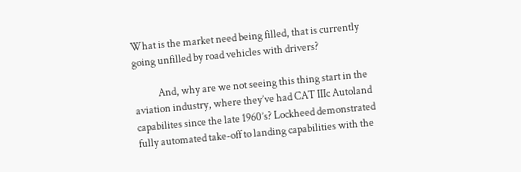What is the market need being filled, that is currently going unfilled by road vehicles with drivers?

            And, why are we not seeing this thing start in the aviation industry, where they’ve had CAT IIIc Autoland capabilites since the late 1960’s? Lockheed demonstrated fully automated take-off to landing capabilities with the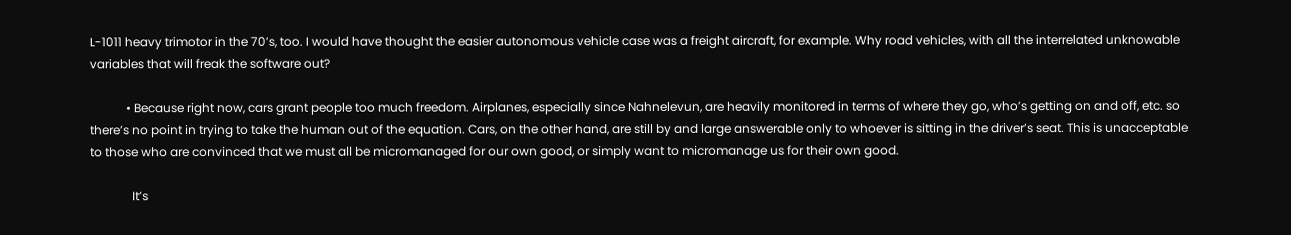L-1011 heavy trimotor in the 70’s, too. I would have thought the easier autonomous vehicle case was a freight aircraft, for example. Why road vehicles, with all the interrelated unknowable variables that will freak the software out?

            • Because right now, cars grant people too much freedom. Airplanes, especially since Nahnelevun, are heavily monitored in terms of where they go, who’s getting on and off, etc. so there’s no point in trying to take the human out of the equation. Cars, on the other hand, are still by and large answerable only to whoever is sitting in the driver’s seat. This is unacceptable to those who are convinced that we must all be micromanaged for our own good, or simply want to micromanage us for their own good.

              It’s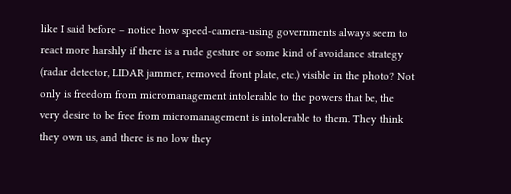like I said before – notice how speed-camera-using governments always seem to react more harshly if there is a rude gesture or some kind of avoidance strategy (radar detector, LIDAR jammer, removed front plate, etc.) visible in the photo? Not only is freedom from micromanagement intolerable to the powers that be, the very desire to be free from micromanagement is intolerable to them. They think they own us, and there is no low they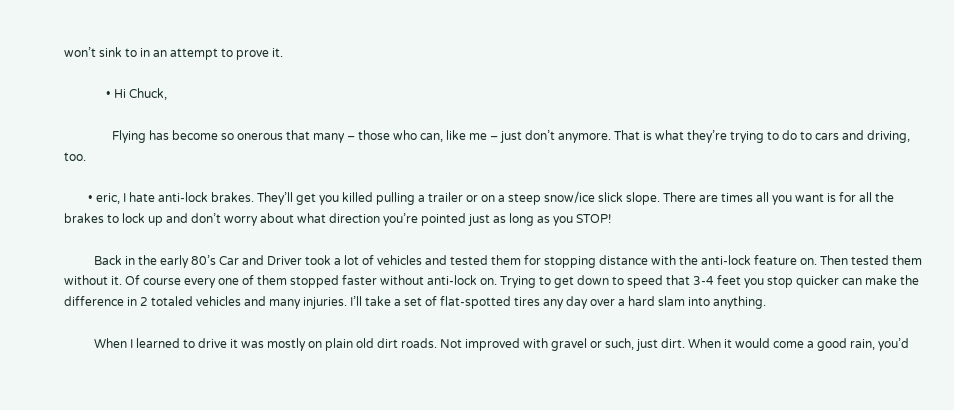won’t sink to in an attempt to prove it.

              • Hi Chuck,

                Flying has become so onerous that many – those who can, like me – just don’t anymore. That is what they’re trying to do to cars and driving, too.

        • eric, I hate anti-lock brakes. They’ll get you killed pulling a trailer or on a steep snow/ice slick slope. There are times all you want is for all the brakes to lock up and don’t worry about what direction you’re pointed just as long as you STOP!

          Back in the early 80’s Car and Driver took a lot of vehicles and tested them for stopping distance with the anti-lock feature on. Then tested them without it. Of course every one of them stopped faster without anti-lock on. Trying to get down to speed that 3-4 feet you stop quicker can make the difference in 2 totaled vehicles and many injuries. I’ll take a set of flat-spotted tires any day over a hard slam into anything.

          When I learned to drive it was mostly on plain old dirt roads. Not improved with gravel or such, just dirt. When it would come a good rain, you’d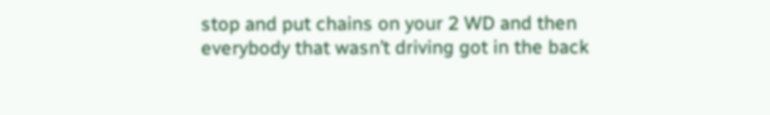stop and put chains on your 2 WD and then everybody that wasn’t driving got in the back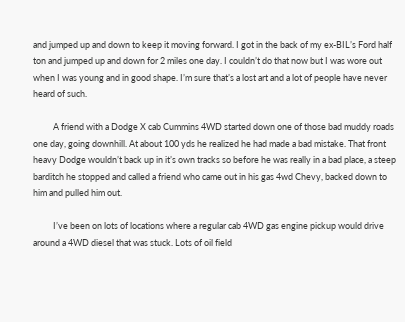and jumped up and down to keep it moving forward. I got in the back of my ex-BIL’s Ford half ton and jumped up and down for 2 miles one day. I couldn’t do that now but I was wore out when I was young and in good shape. I’m sure that’s a lost art and a lot of people have never heard of such.

          A friend with a Dodge X cab Cummins 4WD started down one of those bad muddy roads one day, going downhill. At about 100 yds he realized he had made a bad mistake. That front heavy Dodge wouldn’t back up in it’s own tracks so before he was really in a bad place, a steep barditch he stopped and called a friend who came out in his gas 4wd Chevy, backed down to him and pulled him out.

          I’ve been on lots of locations where a regular cab 4WD gas engine pickup would drive around a 4WD diesel that was stuck. Lots of oil field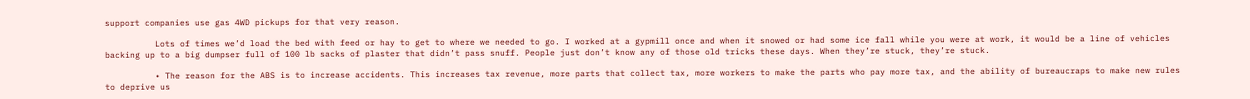support companies use gas 4WD pickups for that very reason.

          Lots of times we’d load the bed with feed or hay to get to where we needed to go. I worked at a gypmill once and when it snowed or had some ice fall while you were at work, it would be a line of vehicles backing up to a big dumpser full of 100 lb sacks of plaster that didn’t pass snuff. People just don’t know any of those old tricks these days. When they’re stuck, they’re stuck.

          • The reason for the ABS is to increase accidents. This increases tax revenue, more parts that collect tax, more workers to make the parts who pay more tax, and the ability of bureaucraps to make new rules to deprive us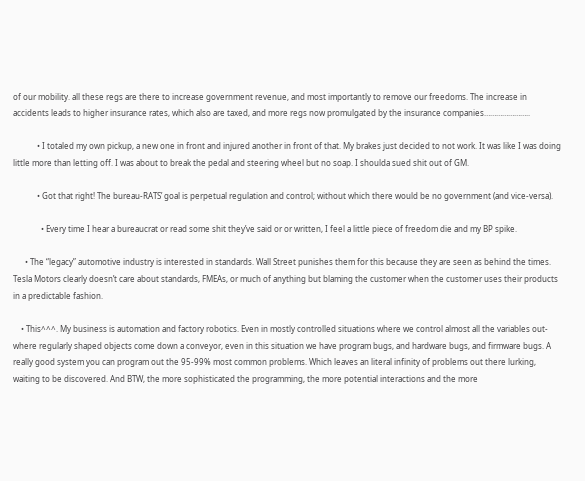of our mobility. all these regs are there to increase government revenue, and most importantly to remove our freedoms. The increase in accidents leads to higher insurance rates, which also are taxed, and more regs now promulgated by the insurance companies…………………..

            • I totaled my own pickup, a new one in front and injured another in front of that. My brakes just decided to not work. It was like I was doing little more than letting off. I was about to break the pedal and steering wheel but no soap. I shoulda sued shit out of GM.

            • Got that right! The bureau-RATS’ goal is perpetual regulation and control; without which there would be no government (and vice-versa).

              • Every time I hear a bureaucrat or read some shit they’ve said or or written, I feel a little piece of freedom die and my BP spike.

      • The “legacy” automotive industry is interested in standards. Wall Street punishes them for this because they are seen as behind the times. Tesla Motors clearly doesn’t care about standards, FMEAs, or much of anything but blaming the customer when the customer uses their products in a predictable fashion.

    • This^^^. My business is automation and factory robotics. Even in mostly controlled situations where we control almost all the variables out- where regularly shaped objects come down a conveyor, even in this situation we have program bugs, and hardware bugs, and firmware bugs. A really good system you can program out the 95-99% most common problems. Which leaves an literal infinity of problems out there lurking, waiting to be discovered. And BTW, the more sophisticated the programming, the more potential interactions and the more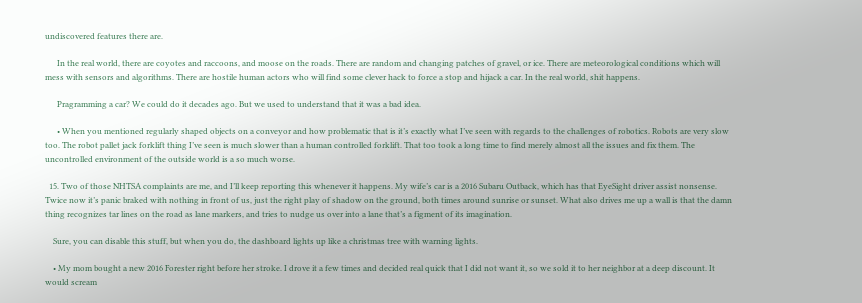undiscovered features there are.

      In the real world, there are coyotes and raccoons, and moose on the roads. There are random and changing patches of gravel, or ice. There are meteorological conditions which will mess with sensors and algorithms. There are hostile human actors who will find some clever hack to force a stop and hijack a car. In the real world, shit happens.

      Pragramming a car? We could do it decades ago. But we used to understand that it was a bad idea.

      • When you mentioned regularly shaped objects on a conveyor and how problematic that is it’s exactly what I’ve seen with regards to the challenges of robotics. Robots are very slow too. The robot pallet jack forklift thing I’ve seen is much slower than a human controlled forklift. That too took a long time to find merely almost all the issues and fix them. The uncontrolled environment of the outside world is a so much worse.

  15. Two of those NHTSA complaints are me, and I’ll keep reporting this whenever it happens. My wife’s car is a 2016 Subaru Outback, which has that EyeSight driver assist nonsense. Twice now it’s panic braked with nothing in front of us, just the right play of shadow on the ground, both times around sunrise or sunset. What also drives me up a wall is that the damn thing recognizes tar lines on the road as lane markers, and tries to nudge us over into a lane that’s a figment of its imagination.

    Sure, you can disable this stuff, but when you do, the dashboard lights up like a christmas tree with warning lights.

    • My mom bought a new 2016 Forester right before her stroke. I drove it a few times and decided real quick that I did not want it, so we sold it to her neighbor at a deep discount. It would scream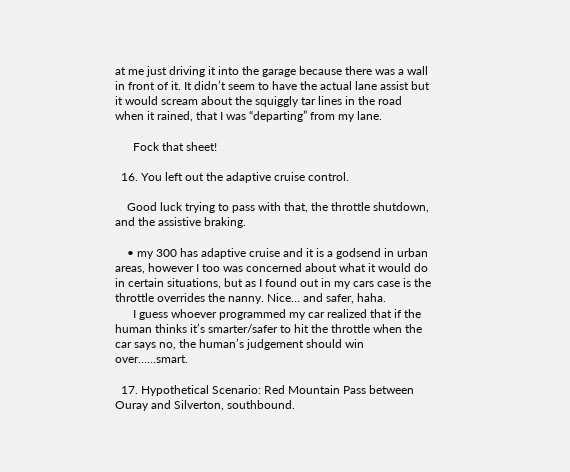at me just driving it into the garage because there was a wall in front of it. It didn’t seem to have the actual lane assist but it would scream about the squiggly tar lines in the road when it rained, that I was “departing” from my lane.

      Fock that sheet!

  16. You left out the adaptive cruise control.

    Good luck trying to pass with that, the throttle shutdown, and the assistive braking.

    • my 300 has adaptive cruise and it is a godsend in urban areas, however I too was concerned about what it would do in certain situations, but as I found out in my cars case is the throttle overrides the nanny. Nice… and safer, haha.
      I guess whoever programmed my car realized that if the human thinks it’s smarter/safer to hit the throttle when the car says no, the human’s judgement should win over……smart.

  17. Hypothetical Scenario: Red Mountain Pass between Ouray and Silverton, southbound.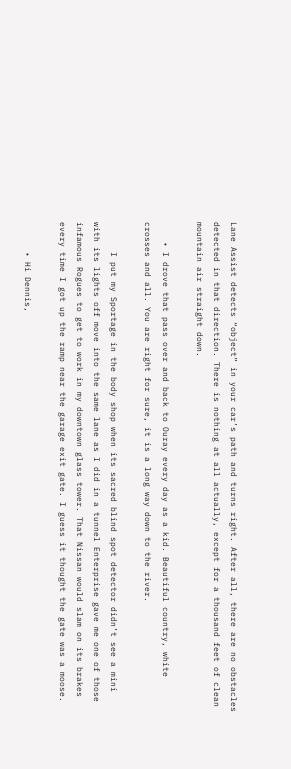Lane Assist detects “object” in your car’s path and turns right. After all, there are no obstacles detected in that direction. There is nothing at all actually, except for a thousand feet of clean mountain air straight down.

    • I drove that pass over and back to Ouray every day as a kid. Beautiful country, white crosses and all. You are right for sure, it is a long way down to the river.

      I put my Sportage in the body shop when its sacred blind spot detector didn’t see a mini with its lights off move into the same lane as I did in a tunnel Enterprise gave me one of those infamous Rogues to get to work in my downtown glass tower. That Nissan would slam on its brakes every time I got up the ramp near the garage exit gate. I guess it thought the gate was a moose.

      • Hi Dennis,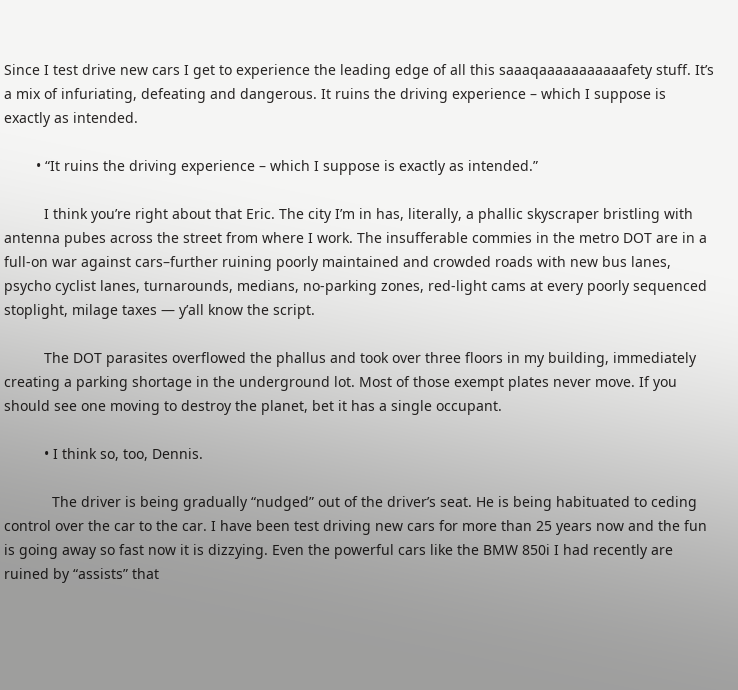Since I test drive new cars I get to experience the leading edge of all this saaaqaaaaaaaaaaafety stuff. It’s a mix of infuriating, defeating and dangerous. It ruins the driving experience – which I suppose is exactly as intended.

        • “It ruins the driving experience – which I suppose is exactly as intended.”

          I think you’re right about that Eric. The city I’m in has, literally, a phallic skyscraper bristling with antenna pubes across the street from where I work. The insufferable commies in the metro DOT are in a full-on war against cars–further ruining poorly maintained and crowded roads with new bus lanes, psycho cyclist lanes, turnarounds, medians, no-parking zones, red-light cams at every poorly sequenced stoplight, milage taxes — y’all know the script.

          The DOT parasites overflowed the phallus and took over three floors in my building, immediately creating a parking shortage in the underground lot. Most of those exempt plates never move. If you should see one moving to destroy the planet, bet it has a single occupant.

          • I think so, too, Dennis.

            The driver is being gradually “nudged” out of the driver’s seat. He is being habituated to ceding control over the car to the car. I have been test driving new cars for more than 25 years now and the fun is going away so fast now it is dizzying. Even the powerful cars like the BMW 850i I had recently are ruined by “assists” that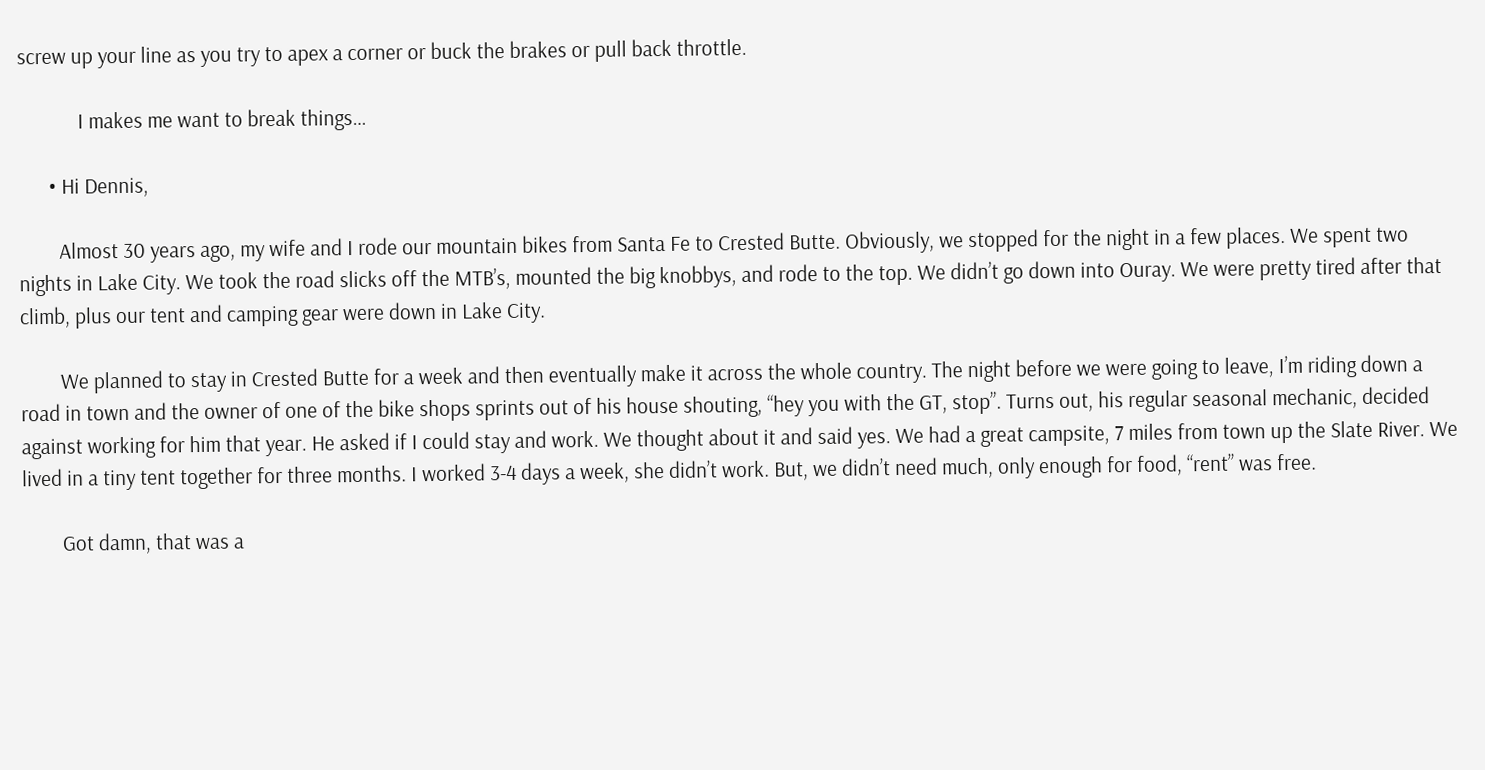screw up your line as you try to apex a corner or buck the brakes or pull back throttle.

            I makes me want to break things…

      • Hi Dennis,

        Almost 30 years ago, my wife and I rode our mountain bikes from Santa Fe to Crested Butte. Obviously, we stopped for the night in a few places. We spent two nights in Lake City. We took the road slicks off the MTB’s, mounted the big knobbys, and rode to the top. We didn’t go down into Ouray. We were pretty tired after that climb, plus our tent and camping gear were down in Lake City.

        We planned to stay in Crested Butte for a week and then eventually make it across the whole country. The night before we were going to leave, I’m riding down a road in town and the owner of one of the bike shops sprints out of his house shouting, “hey you with the GT, stop”. Turns out, his regular seasonal mechanic, decided against working for him that year. He asked if I could stay and work. We thought about it and said yes. We had a great campsite, 7 miles from town up the Slate River. We lived in a tiny tent together for three months. I worked 3-4 days a week, she didn’t work. But, we didn’t need much, only enough for food, “rent” was free.

        Got damn, that was a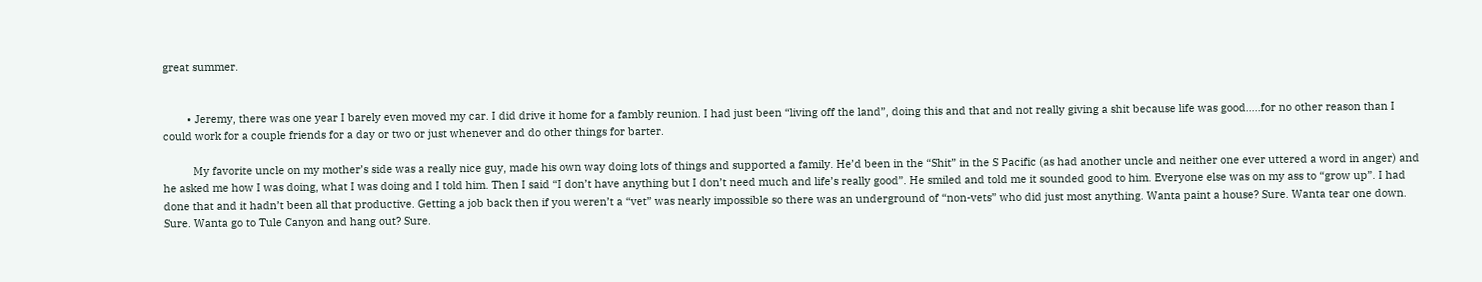great summer.


        • Jeremy, there was one year I barely even moved my car. I did drive it home for a fambly reunion. I had just been “living off the land”, doing this and that and not really giving a shit because life was good…..for no other reason than I could work for a couple friends for a day or two or just whenever and do other things for barter.

          My favorite uncle on my mother’s side was a really nice guy, made his own way doing lots of things and supported a family. He’d been in the “Shit” in the S Pacific (as had another uncle and neither one ever uttered a word in anger) and he asked me how I was doing, what I was doing and I told him. Then I said “I don’t have anything but I don’t need much and life’s really good”. He smiled and told me it sounded good to him. Everyone else was on my ass to “grow up”. I had done that and it hadn’t been all that productive. Getting a job back then if you weren’t a “vet” was nearly impossible so there was an underground of “non-vets” who did just most anything. Wanta paint a house? Sure. Wanta tear one down. Sure. Wanta go to Tule Canyon and hang out? Sure.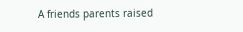A friends parents raised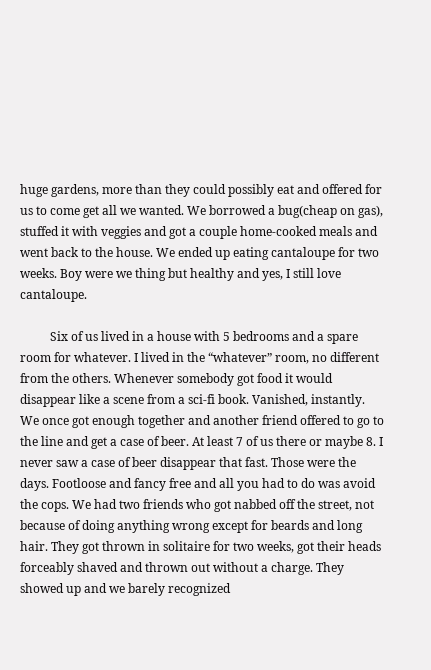huge gardens, more than they could possibly eat and offered for us to come get all we wanted. We borrowed a bug(cheap on gas), stuffed it with veggies and got a couple home-cooked meals and went back to the house. We ended up eating cantaloupe for two weeks. Boy were we thing but healthy and yes, I still love cantaloupe.

          Six of us lived in a house with 5 bedrooms and a spare room for whatever. I lived in the “whatever” room, no different from the others. Whenever somebody got food it would disappear like a scene from a sci-fi book. Vanished, instantly. We once got enough together and another friend offered to go to the line and get a case of beer. At least 7 of us there or maybe 8. I never saw a case of beer disappear that fast. Those were the days. Footloose and fancy free and all you had to do was avoid the cops. We had two friends who got nabbed off the street, not because of doing anything wrong except for beards and long hair. They got thrown in solitaire for two weeks, got their heads forceably shaved and thrown out without a charge. They showed up and we barely recognized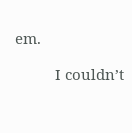em.

          I couldn’t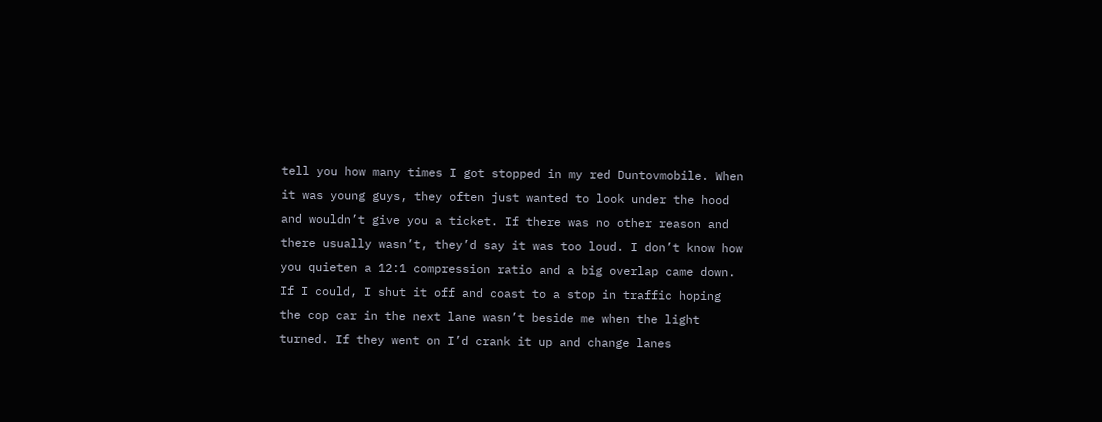tell you how many times I got stopped in my red Duntovmobile. When it was young guys, they often just wanted to look under the hood and wouldn’t give you a ticket. If there was no other reason and there usually wasn’t, they’d say it was too loud. I don’t know how you quieten a 12:1 compression ratio and a big overlap came down. If I could, I shut it off and coast to a stop in traffic hoping the cop car in the next lane wasn’t beside me when the light turned. If they went on I’d crank it up and change lanes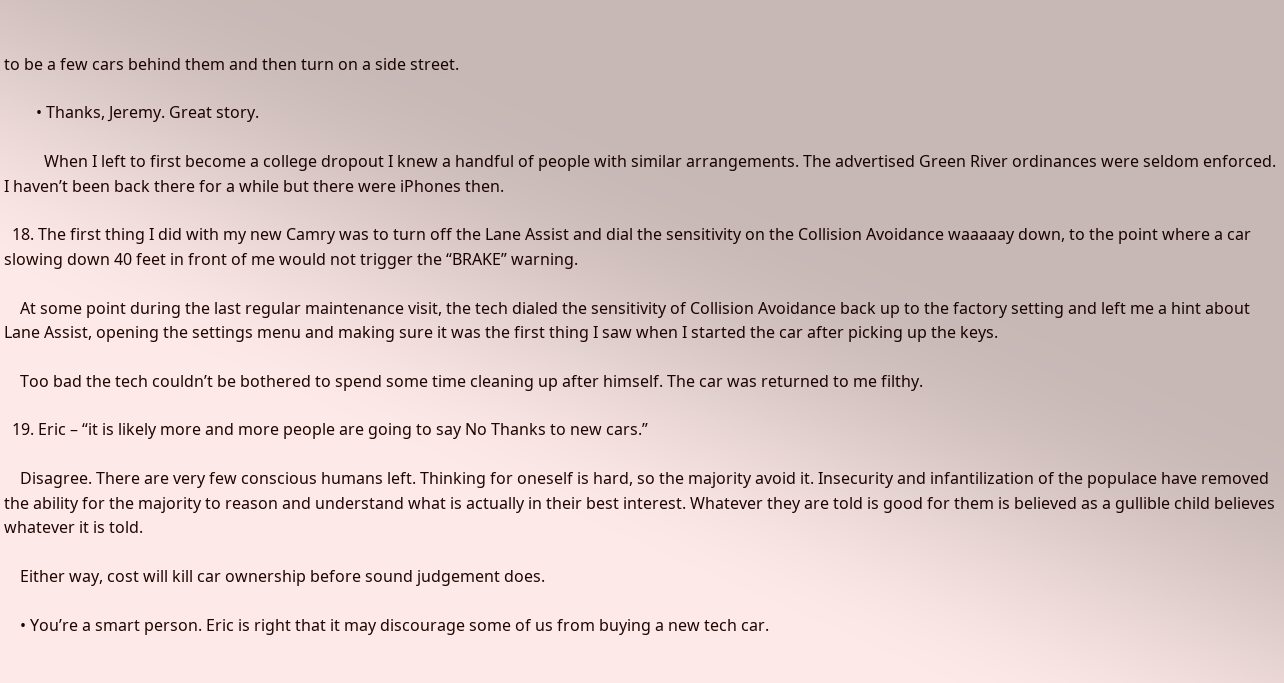to be a few cars behind them and then turn on a side street.

        • Thanks, Jeremy. Great story.

          When I left to first become a college dropout I knew a handful of people with similar arrangements. The advertised Green River ordinances were seldom enforced. I haven’t been back there for a while but there were iPhones then.

  18. The first thing I did with my new Camry was to turn off the Lane Assist and dial the sensitivity on the Collision Avoidance waaaaay down, to the point where a car slowing down 40 feet in front of me would not trigger the “BRAKE” warning.

    At some point during the last regular maintenance visit, the tech dialed the sensitivity of Collision Avoidance back up to the factory setting and left me a hint about Lane Assist, opening the settings menu and making sure it was the first thing I saw when I started the car after picking up the keys.

    Too bad the tech couldn’t be bothered to spend some time cleaning up after himself. The car was returned to me filthy.

  19. Eric – “it is likely more and more people are going to say No Thanks to new cars.”

    Disagree. There are very few conscious humans left. Thinking for oneself is hard, so the majority avoid it. Insecurity and infantilization of the populace have removed the ability for the majority to reason and understand what is actually in their best interest. Whatever they are told is good for them is believed as a gullible child believes whatever it is told.

    Either way, cost will kill car ownership before sound judgement does.

    • You’re a smart person. Eric is right that it may discourage some of us from buying a new tech car.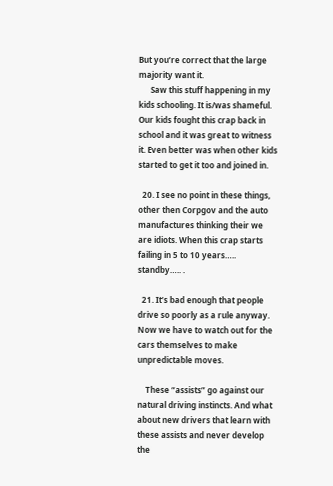But you’re correct that the large majority want it.
      Saw this stuff happening in my kids schooling. It is/was shameful. Our kids fought this crap back in school and it was great to witness it. Even better was when other kids started to get it too and joined in.

  20. I see no point in these things, other then Corpgov and the auto manufactures thinking their we are idiots. When this crap starts failing in 5 to 10 years….. standby….. .

  21. It’s bad enough that people drive so poorly as a rule anyway. Now we have to watch out for the cars themselves to make unpredictable moves.

    These “assists” go against our natural driving instincts. And what about new drivers that learn with these assists and never develop the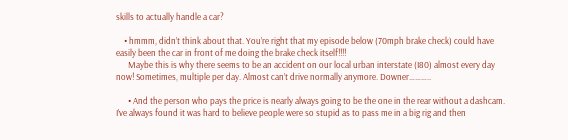skills to actually handle a car?

    • hmmm, didn’t think about that. You’re right that my episode below (70mph brake check) could have easily been the car in front of me doing the brake check itself!!!!
      Maybe this is why there seems to be an accident on our local urban interstate (I80) almost every day now! Sometimes, multiple per day. Almost can’t drive normally anymore. Downer………..

      • And the person who pays the price is nearly always going to be the one in the rear without a dashcam. I’ve always found it was hard to believe people were so stupid as to pass me in a big rig and then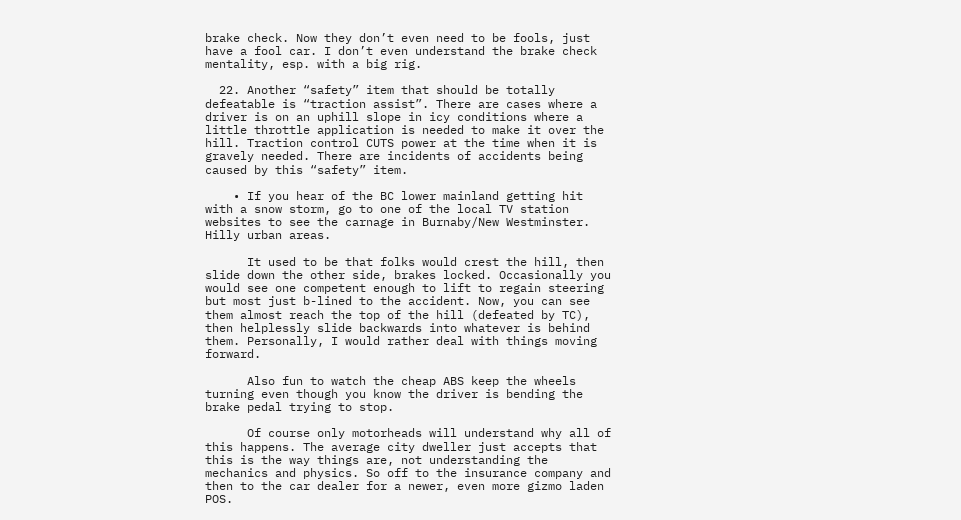brake check. Now they don’t even need to be fools, just have a fool car. I don’t even understand the brake check mentality, esp. with a big rig.

  22. Another “safety” item that should be totally defeatable is “traction assist”. There are cases where a driver is on an uphill slope in icy conditions where a little throttle application is needed to make it over the hill. Traction control CUTS power at the time when it is gravely needed. There are incidents of accidents being caused by this “safety” item.

    • If you hear of the BC lower mainland getting hit with a snow storm, go to one of the local TV station websites to see the carnage in Burnaby/New Westminster. Hilly urban areas.

      It used to be that folks would crest the hill, then slide down the other side, brakes locked. Occasionally you would see one competent enough to lift to regain steering but most just b-lined to the accident. Now, you can see them almost reach the top of the hill (defeated by TC), then helplessly slide backwards into whatever is behind them. Personally, I would rather deal with things moving forward.

      Also fun to watch the cheap ABS keep the wheels turning even though you know the driver is bending the brake pedal trying to stop.

      Of course only motorheads will understand why all of this happens. The average city dweller just accepts that this is the way things are, not understanding the mechanics and physics. So off to the insurance company and then to the car dealer for a newer, even more gizmo laden POS.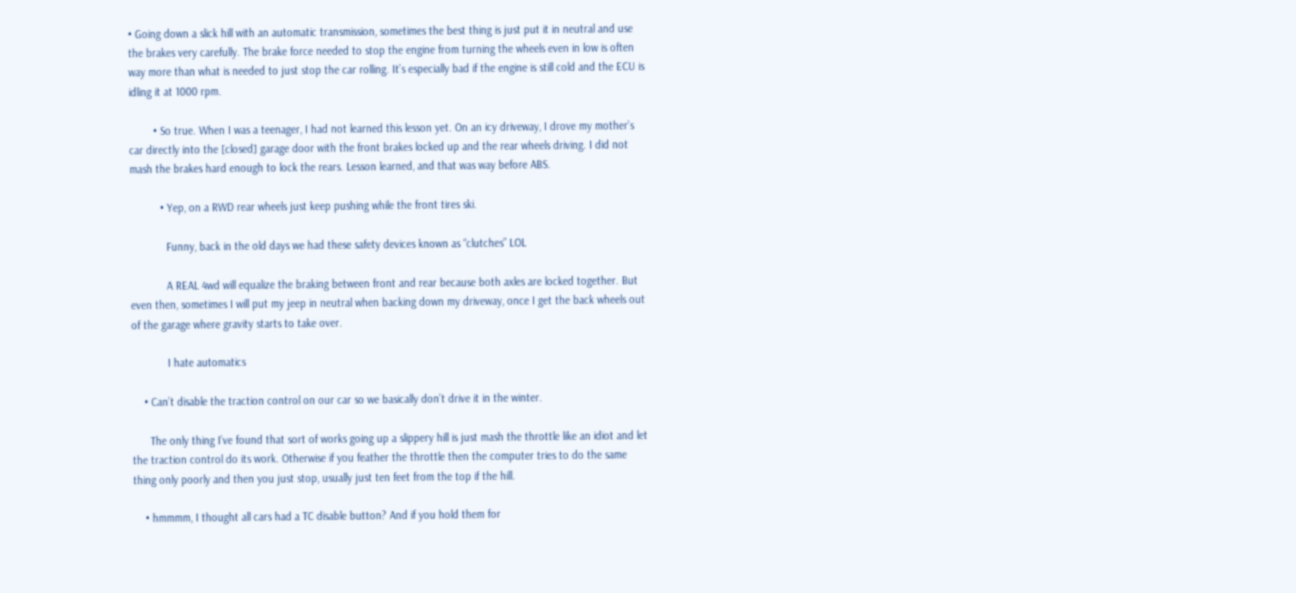• Going down a slick hill with an automatic transmission, sometimes the best thing is just put it in neutral and use the brakes very carefully. The brake force needed to stop the engine from turning the wheels even in low is often way more than what is needed to just stop the car rolling. It’s especially bad if the engine is still cold and the ECU is idling it at 1000 rpm.

        • So true. When I was a teenager, I had not learned this lesson yet. On an icy driveway, I drove my mother’s car directly into the [closed] garage door with the front brakes locked up and the rear wheels driving. I did not mash the brakes hard enough to lock the rears. Lesson learned, and that was way before ABS.

          • Yep, on a RWD rear wheels just keep pushing while the front tires ski.

            Funny, back in the old days we had these safety devices known as “clutches” LOL

            A REAL 4wd will equalize the braking between front and rear because both axles are locked together. But even then, sometimes I will put my jeep in neutral when backing down my driveway, once I get the back wheels out of the garage where gravity starts to take over.

            I hate automatics

    • Can’t disable the traction control on our car so we basically don’t drive it in the winter.

      The only thing I’ve found that sort of works going up a slippery hill is just mash the throttle like an idiot and let the traction control do its work. Otherwise if you feather the throttle then the computer tries to do the same thing only poorly and then you just stop, usually just ten feet from the top if the hill.

    • hmmmm, I thought all cars had a TC disable button? And if you hold them for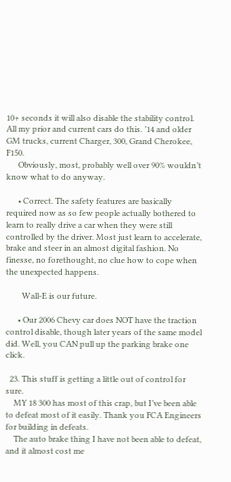10+ seconds it will also disable the stability control. All my prior and current cars do this. ’14 and older GM trucks, current Charger, 300, Grand Cherokee, F150.
      Obviously, most, probably well over 90% wouldn’t know what to do anyway.

      • Correct. The safety features are basically required now as so few people actually bothered to learn to really drive a car when they were still controlled by the driver. Most just learn to accelerate, brake and steer in an almost digital fashion. No finesse, no forethought, no clue how to cope when the unexpected happens.

        Wall-E is our future.

      • Our 2006 Chevy car does NOT have the traction control disable, though later years of the same model did. Well, you CAN pull up the parking brake one click.

  23. This stuff is getting a little out of control for sure.
    MY 18 300 has most of this crap, but I’ve been able to defeat most of it easily. Thank you FCA Engineers for building in defeats.
    The auto brake thing I have not been able to defeat, and it almost cost me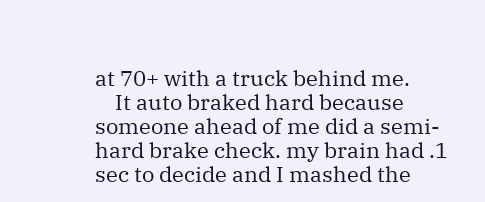at 70+ with a truck behind me.
    It auto braked hard because someone ahead of me did a semi-hard brake check. my brain had .1 sec to decide and I mashed the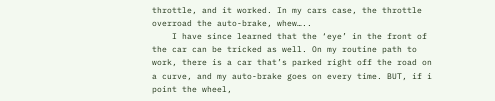throttle, and it worked. In my cars case, the throttle overroad the auto-brake, whew…..
    I have since learned that the ‘eye’ in the front of the car can be tricked as well. On my routine path to work, there is a car that’s parked right off the road on a curve, and my auto-brake goes on every time. BUT, if i point the wheel,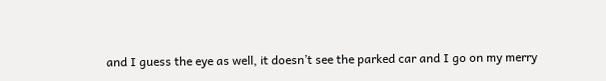and I guess the eye as well, it doesn’t see the parked car and I go on my merry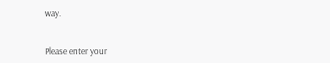way.


Please enter your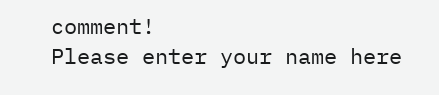comment!
Please enter your name here